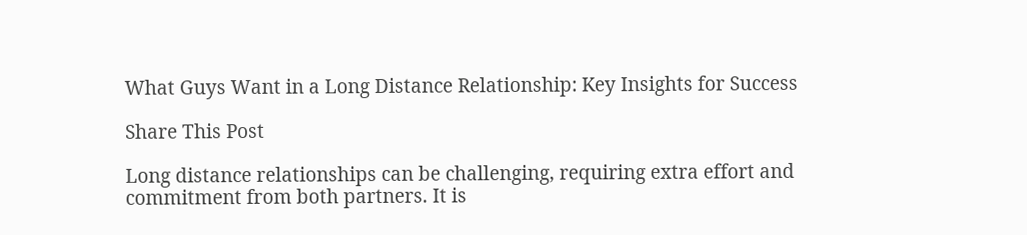What Guys Want in a Long Distance Relationship: Key Insights for Success

Share This Post

Long distance relationships can be challenging, requiring extra effort and commitment from both partners. It is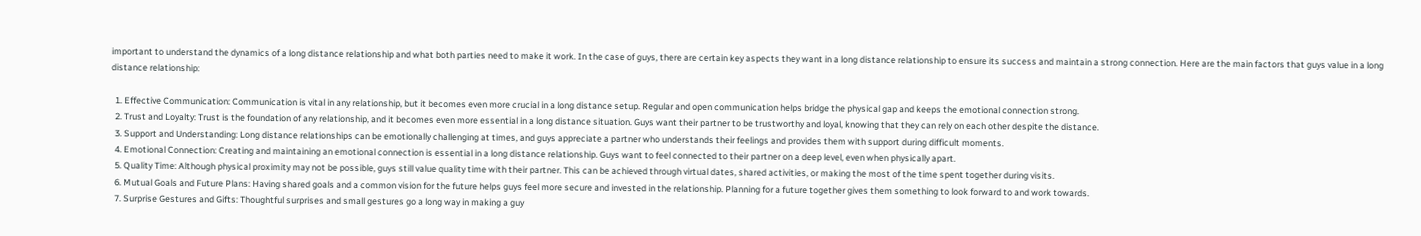important to understand the dynamics of a long distance relationship and what both parties need to make it work. In the case of guys, there are certain key aspects they want in a long distance relationship to ensure its success and maintain a strong connection. Here are the main factors that guys value in a long distance relationship:

  1. Effective Communication: Communication is vital in any relationship, but it becomes even more crucial in a long distance setup. Regular and open communication helps bridge the physical gap and keeps the emotional connection strong.
  2. Trust and Loyalty: Trust is the foundation of any relationship, and it becomes even more essential in a long distance situation. Guys want their partner to be trustworthy and loyal, knowing that they can rely on each other despite the distance.
  3. Support and Understanding: Long distance relationships can be emotionally challenging at times, and guys appreciate a partner who understands their feelings and provides them with support during difficult moments.
  4. Emotional Connection: Creating and maintaining an emotional connection is essential in a long distance relationship. Guys want to feel connected to their partner on a deep level, even when physically apart.
  5. Quality Time: Although physical proximity may not be possible, guys still value quality time with their partner. This can be achieved through virtual dates, shared activities, or making the most of the time spent together during visits.
  6. Mutual Goals and Future Plans: Having shared goals and a common vision for the future helps guys feel more secure and invested in the relationship. Planning for a future together gives them something to look forward to and work towards.
  7. Surprise Gestures and Gifts: Thoughtful surprises and small gestures go a long way in making a guy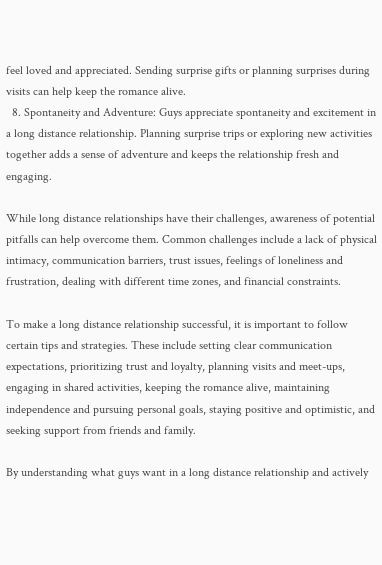feel loved and appreciated. Sending surprise gifts or planning surprises during visits can help keep the romance alive.
  8. Spontaneity and Adventure: Guys appreciate spontaneity and excitement in a long distance relationship. Planning surprise trips or exploring new activities together adds a sense of adventure and keeps the relationship fresh and engaging.

While long distance relationships have their challenges, awareness of potential pitfalls can help overcome them. Common challenges include a lack of physical intimacy, communication barriers, trust issues, feelings of loneliness and frustration, dealing with different time zones, and financial constraints.

To make a long distance relationship successful, it is important to follow certain tips and strategies. These include setting clear communication expectations, prioritizing trust and loyalty, planning visits and meet-ups, engaging in shared activities, keeping the romance alive, maintaining independence and pursuing personal goals, staying positive and optimistic, and seeking support from friends and family.

By understanding what guys want in a long distance relationship and actively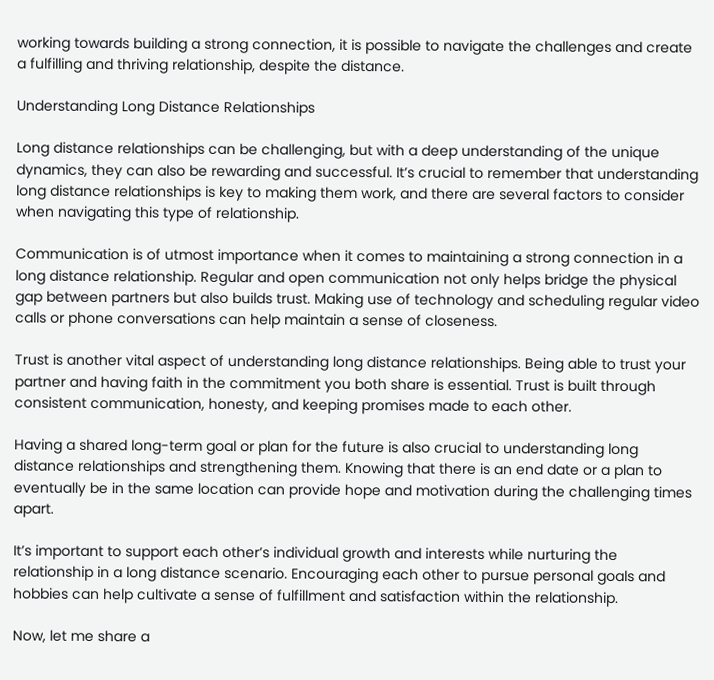working towards building a strong connection, it is possible to navigate the challenges and create a fulfilling and thriving relationship, despite the distance.

Understanding Long Distance Relationships

Long distance relationships can be challenging, but with a deep understanding of the unique dynamics, they can also be rewarding and successful. It’s crucial to remember that understanding long distance relationships is key to making them work, and there are several factors to consider when navigating this type of relationship.

Communication is of utmost importance when it comes to maintaining a strong connection in a long distance relationship. Regular and open communication not only helps bridge the physical gap between partners but also builds trust. Making use of technology and scheduling regular video calls or phone conversations can help maintain a sense of closeness.

Trust is another vital aspect of understanding long distance relationships. Being able to trust your partner and having faith in the commitment you both share is essential. Trust is built through consistent communication, honesty, and keeping promises made to each other.

Having a shared long-term goal or plan for the future is also crucial to understanding long distance relationships and strengthening them. Knowing that there is an end date or a plan to eventually be in the same location can provide hope and motivation during the challenging times apart.

It’s important to support each other’s individual growth and interests while nurturing the relationship in a long distance scenario. Encouraging each other to pursue personal goals and hobbies can help cultivate a sense of fulfillment and satisfaction within the relationship.

Now, let me share a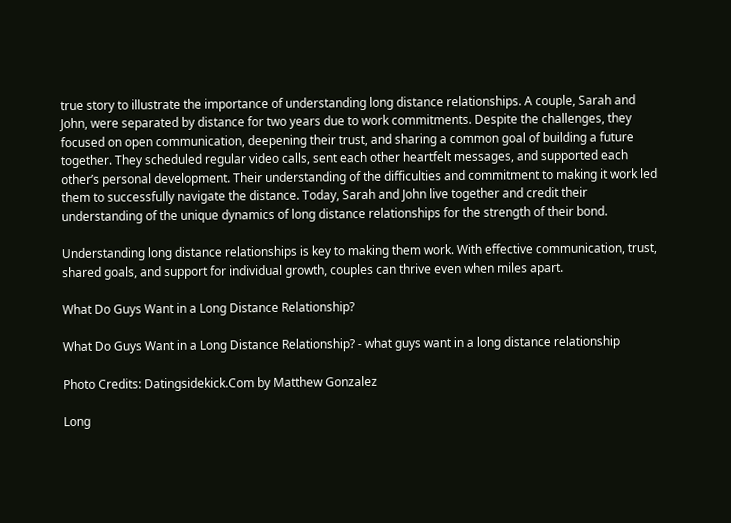true story to illustrate the importance of understanding long distance relationships. A couple, Sarah and John, were separated by distance for two years due to work commitments. Despite the challenges, they focused on open communication, deepening their trust, and sharing a common goal of building a future together. They scheduled regular video calls, sent each other heartfelt messages, and supported each other’s personal development. Their understanding of the difficulties and commitment to making it work led them to successfully navigate the distance. Today, Sarah and John live together and credit their understanding of the unique dynamics of long distance relationships for the strength of their bond.

Understanding long distance relationships is key to making them work. With effective communication, trust, shared goals, and support for individual growth, couples can thrive even when miles apart.

What Do Guys Want in a Long Distance Relationship?

What Do Guys Want in a Long Distance Relationship? - what guys want in a long distance relationship

Photo Credits: Datingsidekick.Com by Matthew Gonzalez

Long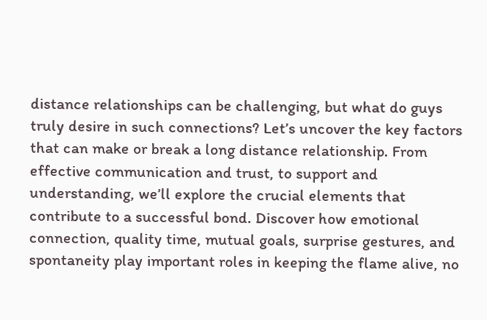distance relationships can be challenging, but what do guys truly desire in such connections? Let’s uncover the key factors that can make or break a long distance relationship. From effective communication and trust, to support and understanding, we’ll explore the crucial elements that contribute to a successful bond. Discover how emotional connection, quality time, mutual goals, surprise gestures, and spontaneity play important roles in keeping the flame alive, no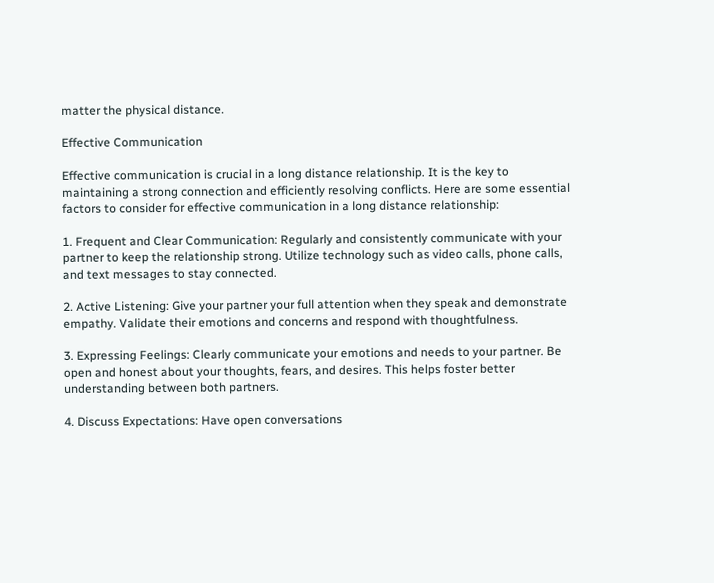matter the physical distance.

Effective Communication

Effective communication is crucial in a long distance relationship. It is the key to maintaining a strong connection and efficiently resolving conflicts. Here are some essential factors to consider for effective communication in a long distance relationship:

1. Frequent and Clear Communication: Regularly and consistently communicate with your partner to keep the relationship strong. Utilize technology such as video calls, phone calls, and text messages to stay connected.

2. Active Listening: Give your partner your full attention when they speak and demonstrate empathy. Validate their emotions and concerns and respond with thoughtfulness.

3. Expressing Feelings: Clearly communicate your emotions and needs to your partner. Be open and honest about your thoughts, fears, and desires. This helps foster better understanding between both partners.

4. Discuss Expectations: Have open conversations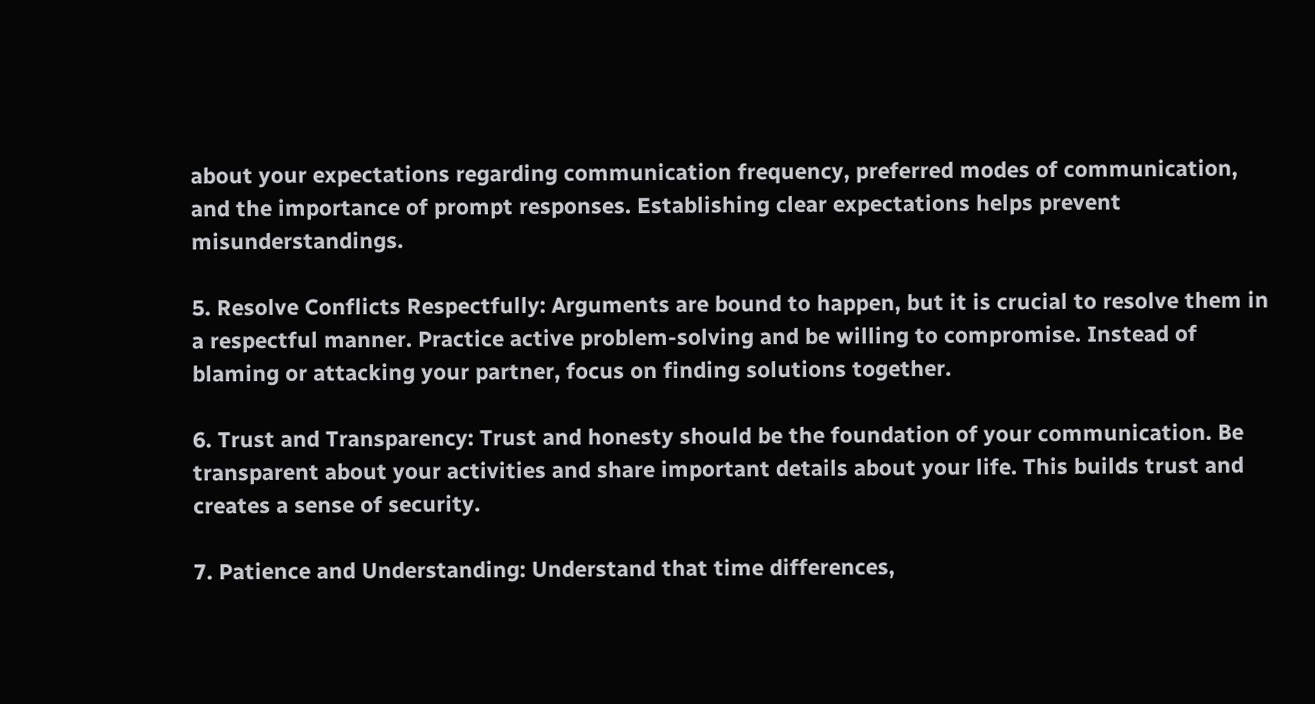about your expectations regarding communication frequency, preferred modes of communication, and the importance of prompt responses. Establishing clear expectations helps prevent misunderstandings.

5. Resolve Conflicts Respectfully: Arguments are bound to happen, but it is crucial to resolve them in a respectful manner. Practice active problem-solving and be willing to compromise. Instead of blaming or attacking your partner, focus on finding solutions together.

6. Trust and Transparency: Trust and honesty should be the foundation of your communication. Be transparent about your activities and share important details about your life. This builds trust and creates a sense of security.

7. Patience and Understanding: Understand that time differences,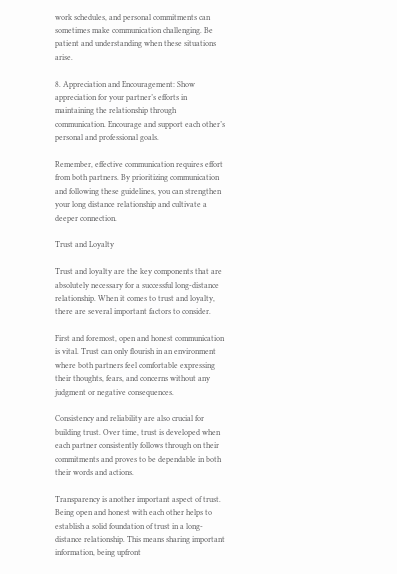work schedules, and personal commitments can sometimes make communication challenging. Be patient and understanding when these situations arise.

8. Appreciation and Encouragement: Show appreciation for your partner’s efforts in maintaining the relationship through communication. Encourage and support each other’s personal and professional goals.

Remember, effective communication requires effort from both partners. By prioritizing communication and following these guidelines, you can strengthen your long distance relationship and cultivate a deeper connection.

Trust and Loyalty

Trust and loyalty are the key components that are absolutely necessary for a successful long-distance relationship. When it comes to trust and loyalty, there are several important factors to consider.

First and foremost, open and honest communication is vital. Trust can only flourish in an environment where both partners feel comfortable expressing their thoughts, fears, and concerns without any judgment or negative consequences.

Consistency and reliability are also crucial for building trust. Over time, trust is developed when each partner consistently follows through on their commitments and proves to be dependable in both their words and actions.

Transparency is another important aspect of trust. Being open and honest with each other helps to establish a solid foundation of trust in a long-distance relationship. This means sharing important information, being upfront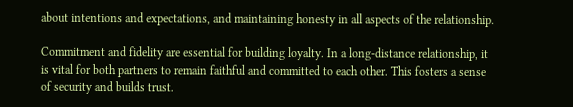about intentions and expectations, and maintaining honesty in all aspects of the relationship.

Commitment and fidelity are essential for building loyalty. In a long-distance relationship, it is vital for both partners to remain faithful and committed to each other. This fosters a sense of security and builds trust.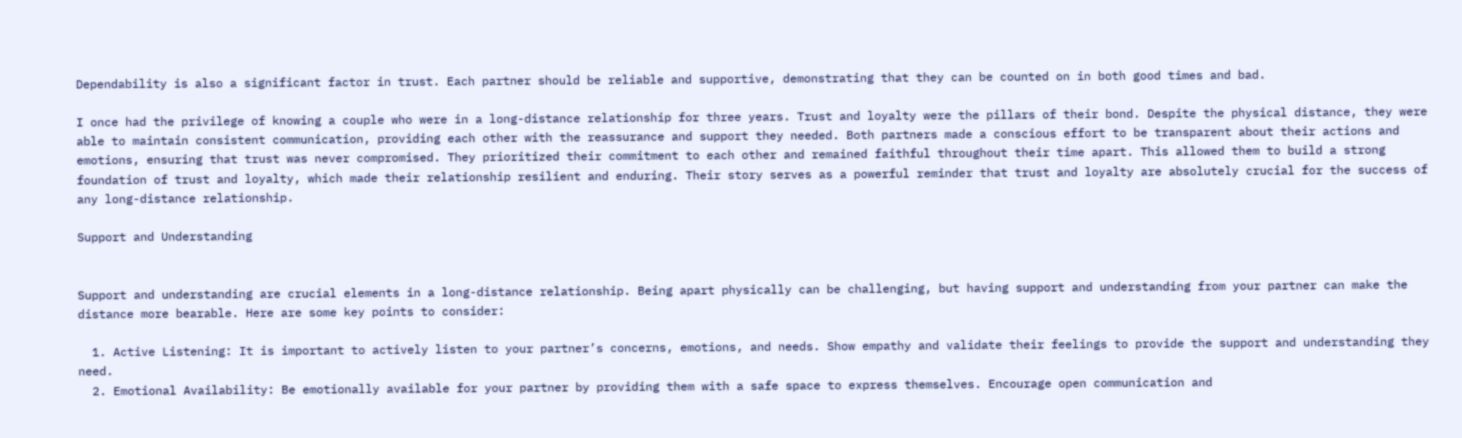Dependability is also a significant factor in trust. Each partner should be reliable and supportive, demonstrating that they can be counted on in both good times and bad.

I once had the privilege of knowing a couple who were in a long-distance relationship for three years. Trust and loyalty were the pillars of their bond. Despite the physical distance, they were able to maintain consistent communication, providing each other with the reassurance and support they needed. Both partners made a conscious effort to be transparent about their actions and emotions, ensuring that trust was never compromised. They prioritized their commitment to each other and remained faithful throughout their time apart. This allowed them to build a strong foundation of trust and loyalty, which made their relationship resilient and enduring. Their story serves as a powerful reminder that trust and loyalty are absolutely crucial for the success of any long-distance relationship.

Support and Understanding


Support and understanding are crucial elements in a long-distance relationship. Being apart physically can be challenging, but having support and understanding from your partner can make the distance more bearable. Here are some key points to consider:

  1. Active Listening: It is important to actively listen to your partner’s concerns, emotions, and needs. Show empathy and validate their feelings to provide the support and understanding they need.
  2. Emotional Availability: Be emotionally available for your partner by providing them with a safe space to express themselves. Encourage open communication and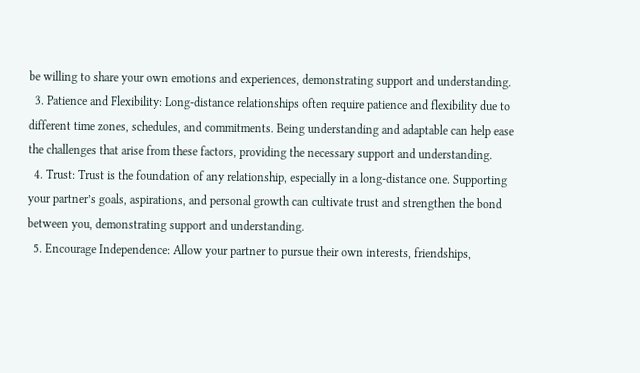be willing to share your own emotions and experiences, demonstrating support and understanding.
  3. Patience and Flexibility: Long-distance relationships often require patience and flexibility due to different time zones, schedules, and commitments. Being understanding and adaptable can help ease the challenges that arise from these factors, providing the necessary support and understanding.
  4. Trust: Trust is the foundation of any relationship, especially in a long-distance one. Supporting your partner’s goals, aspirations, and personal growth can cultivate trust and strengthen the bond between you, demonstrating support and understanding.
  5. Encourage Independence: Allow your partner to pursue their own interests, friendships,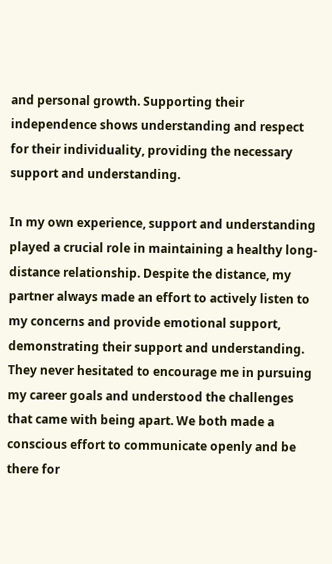and personal growth. Supporting their independence shows understanding and respect for their individuality, providing the necessary support and understanding.

In my own experience, support and understanding played a crucial role in maintaining a healthy long-distance relationship. Despite the distance, my partner always made an effort to actively listen to my concerns and provide emotional support, demonstrating their support and understanding. They never hesitated to encourage me in pursuing my career goals and understood the challenges that came with being apart. We both made a conscious effort to communicate openly and be there for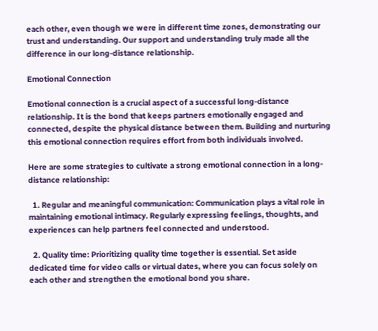each other, even though we were in different time zones, demonstrating our trust and understanding. Our support and understanding truly made all the difference in our long-distance relationship.

Emotional Connection

Emotional connection is a crucial aspect of a successful long-distance relationship. It is the bond that keeps partners emotionally engaged and connected, despite the physical distance between them. Building and nurturing this emotional connection requires effort from both individuals involved.

Here are some strategies to cultivate a strong emotional connection in a long-distance relationship:

  1. Regular and meaningful communication: Communication plays a vital role in maintaining emotional intimacy. Regularly expressing feelings, thoughts, and experiences can help partners feel connected and understood.

  2. Quality time: Prioritizing quality time together is essential. Set aside dedicated time for video calls or virtual dates, where you can focus solely on each other and strengthen the emotional bond you share.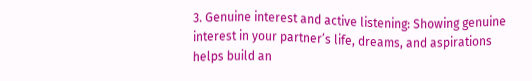3. Genuine interest and active listening: Showing genuine interest in your partner’s life, dreams, and aspirations helps build an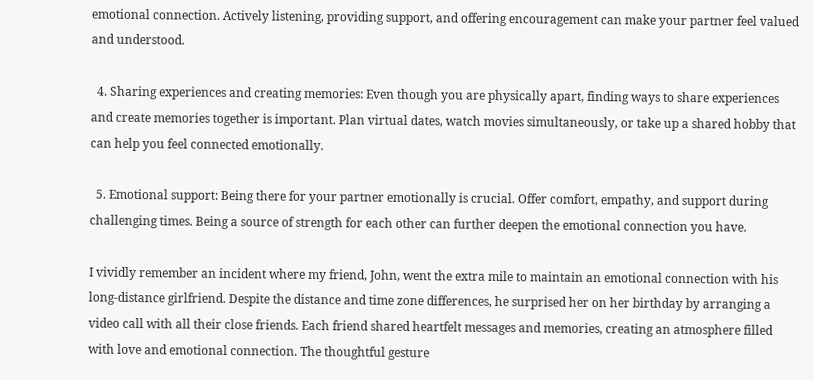emotional connection. Actively listening, providing support, and offering encouragement can make your partner feel valued and understood.

  4. Sharing experiences and creating memories: Even though you are physically apart, finding ways to share experiences and create memories together is important. Plan virtual dates, watch movies simultaneously, or take up a shared hobby that can help you feel connected emotionally.

  5. Emotional support: Being there for your partner emotionally is crucial. Offer comfort, empathy, and support during challenging times. Being a source of strength for each other can further deepen the emotional connection you have.

I vividly remember an incident where my friend, John, went the extra mile to maintain an emotional connection with his long-distance girlfriend. Despite the distance and time zone differences, he surprised her on her birthday by arranging a video call with all their close friends. Each friend shared heartfelt messages and memories, creating an atmosphere filled with love and emotional connection. The thoughtful gesture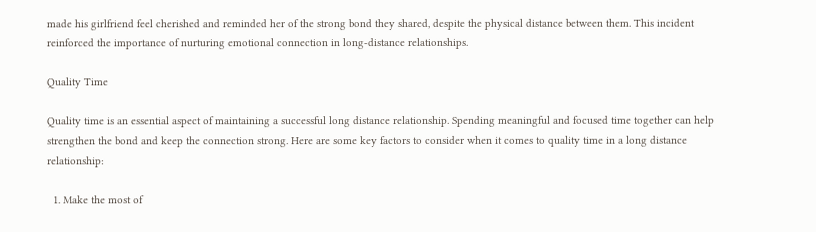made his girlfriend feel cherished and reminded her of the strong bond they shared, despite the physical distance between them. This incident reinforced the importance of nurturing emotional connection in long-distance relationships.

Quality Time

Quality time is an essential aspect of maintaining a successful long distance relationship. Spending meaningful and focused time together can help strengthen the bond and keep the connection strong. Here are some key factors to consider when it comes to quality time in a long distance relationship:

  1. Make the most of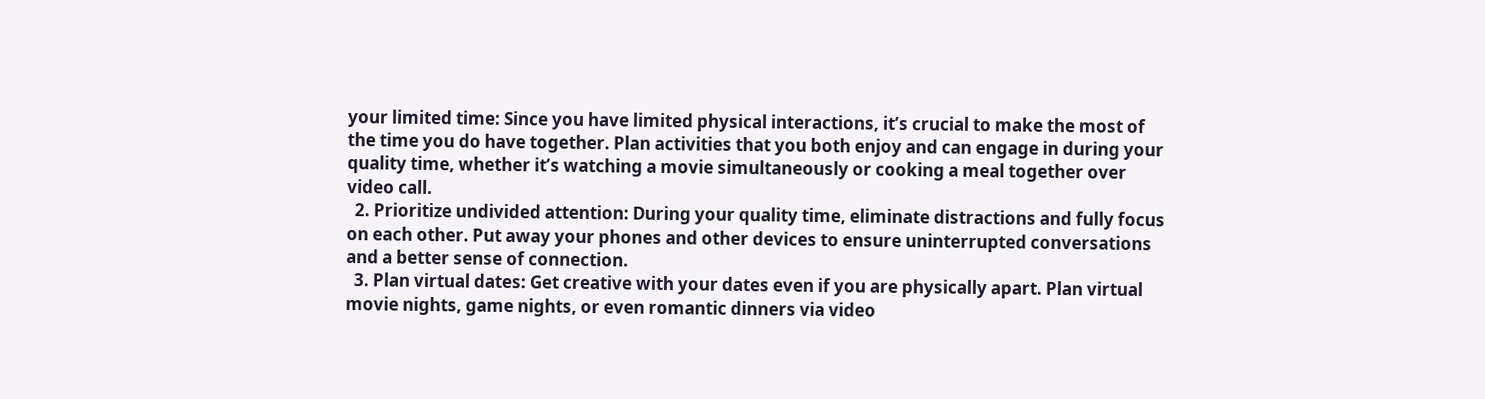your limited time: Since you have limited physical interactions, it’s crucial to make the most of the time you do have together. Plan activities that you both enjoy and can engage in during your quality time, whether it’s watching a movie simultaneously or cooking a meal together over video call.
  2. Prioritize undivided attention: During your quality time, eliminate distractions and fully focus on each other. Put away your phones and other devices to ensure uninterrupted conversations and a better sense of connection.
  3. Plan virtual dates: Get creative with your dates even if you are physically apart. Plan virtual movie nights, game nights, or even romantic dinners via video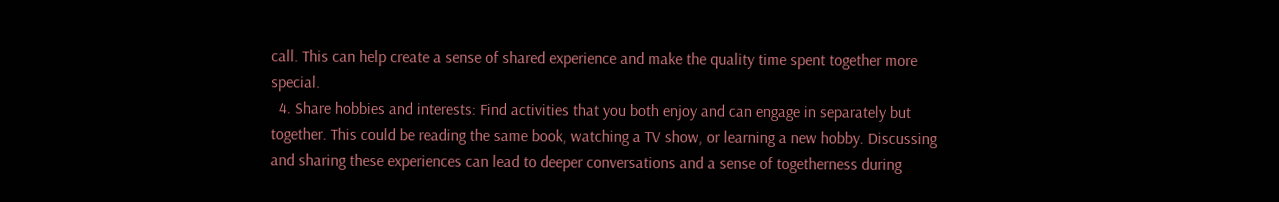call. This can help create a sense of shared experience and make the quality time spent together more special.
  4. Share hobbies and interests: Find activities that you both enjoy and can engage in separately but together. This could be reading the same book, watching a TV show, or learning a new hobby. Discussing and sharing these experiences can lead to deeper conversations and a sense of togetherness during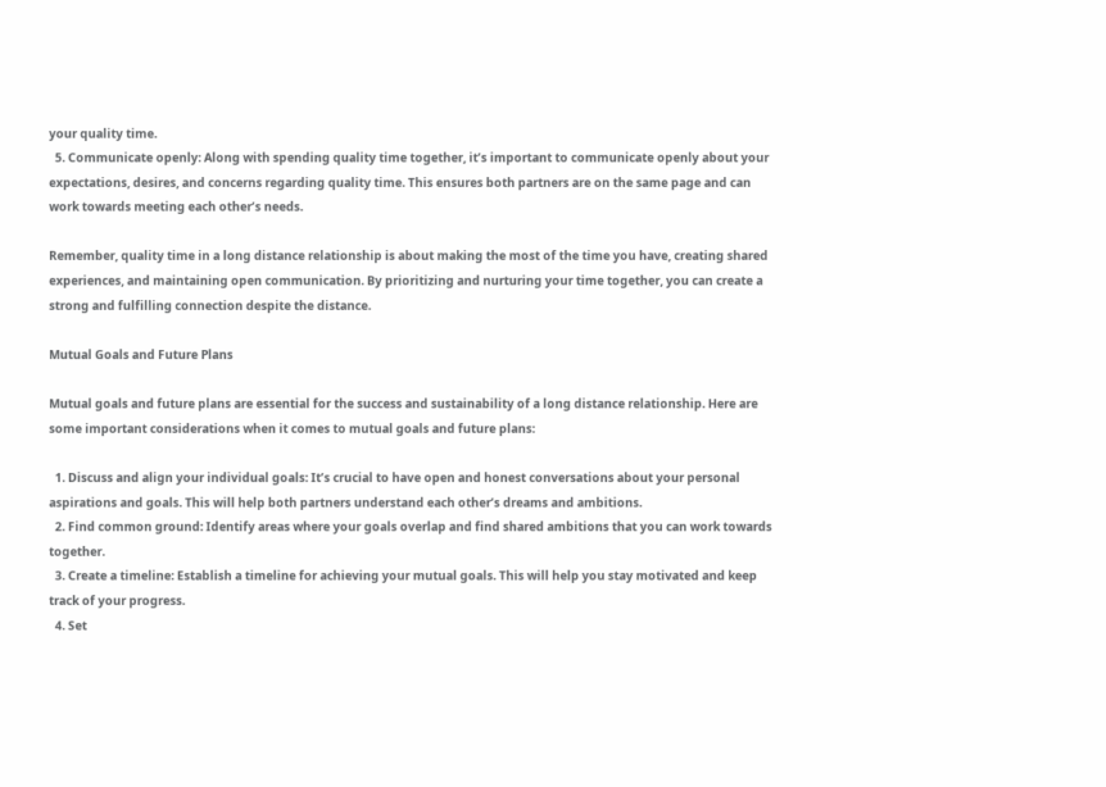your quality time.
  5. Communicate openly: Along with spending quality time together, it’s important to communicate openly about your expectations, desires, and concerns regarding quality time. This ensures both partners are on the same page and can work towards meeting each other’s needs.

Remember, quality time in a long distance relationship is about making the most of the time you have, creating shared experiences, and maintaining open communication. By prioritizing and nurturing your time together, you can create a strong and fulfilling connection despite the distance.

Mutual Goals and Future Plans

Mutual goals and future plans are essential for the success and sustainability of a long distance relationship. Here are some important considerations when it comes to mutual goals and future plans:

  1. Discuss and align your individual goals: It’s crucial to have open and honest conversations about your personal aspirations and goals. This will help both partners understand each other’s dreams and ambitions.
  2. Find common ground: Identify areas where your goals overlap and find shared ambitions that you can work towards together.
  3. Create a timeline: Establish a timeline for achieving your mutual goals. This will help you stay motivated and keep track of your progress.
  4. Set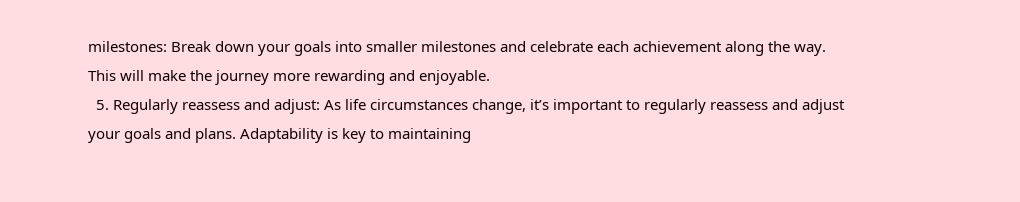milestones: Break down your goals into smaller milestones and celebrate each achievement along the way. This will make the journey more rewarding and enjoyable.
  5. Regularly reassess and adjust: As life circumstances change, it’s important to regularly reassess and adjust your goals and plans. Adaptability is key to maintaining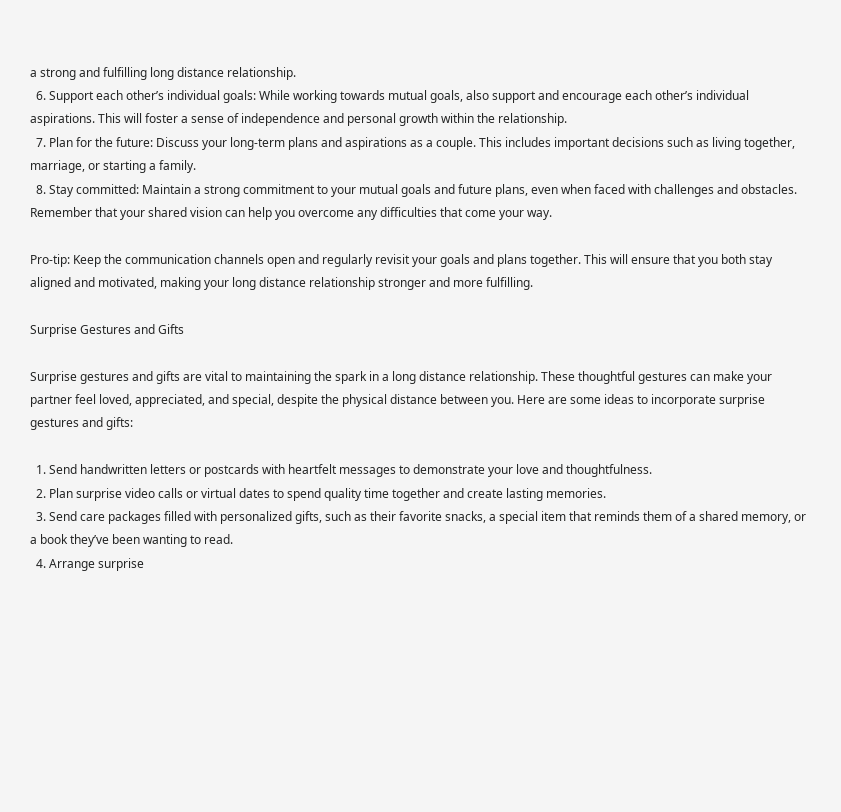a strong and fulfilling long distance relationship.
  6. Support each other’s individual goals: While working towards mutual goals, also support and encourage each other’s individual aspirations. This will foster a sense of independence and personal growth within the relationship.
  7. Plan for the future: Discuss your long-term plans and aspirations as a couple. This includes important decisions such as living together, marriage, or starting a family.
  8. Stay committed: Maintain a strong commitment to your mutual goals and future plans, even when faced with challenges and obstacles. Remember that your shared vision can help you overcome any difficulties that come your way.

Pro-tip: Keep the communication channels open and regularly revisit your goals and plans together. This will ensure that you both stay aligned and motivated, making your long distance relationship stronger and more fulfilling.

Surprise Gestures and Gifts

Surprise gestures and gifts are vital to maintaining the spark in a long distance relationship. These thoughtful gestures can make your partner feel loved, appreciated, and special, despite the physical distance between you. Here are some ideas to incorporate surprise gestures and gifts:

  1. Send handwritten letters or postcards with heartfelt messages to demonstrate your love and thoughtfulness.
  2. Plan surprise video calls or virtual dates to spend quality time together and create lasting memories.
  3. Send care packages filled with personalized gifts, such as their favorite snacks, a special item that reminds them of a shared memory, or a book they’ve been wanting to read.
  4. Arrange surprise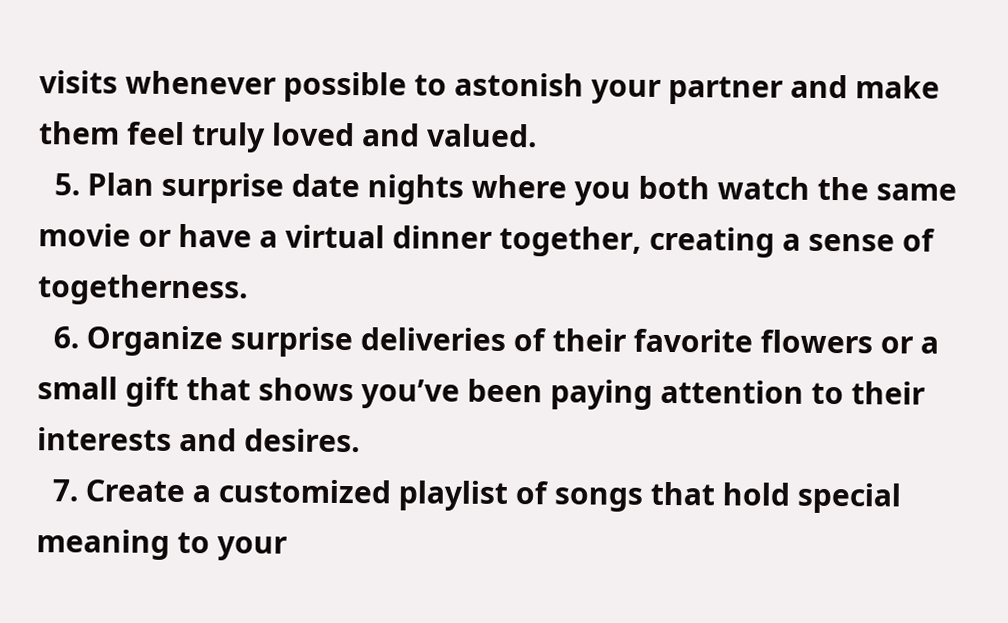visits whenever possible to astonish your partner and make them feel truly loved and valued.
  5. Plan surprise date nights where you both watch the same movie or have a virtual dinner together, creating a sense of togetherness.
  6. Organize surprise deliveries of their favorite flowers or a small gift that shows you’ve been paying attention to their interests and desires.
  7. Create a customized playlist of songs that hold special meaning to your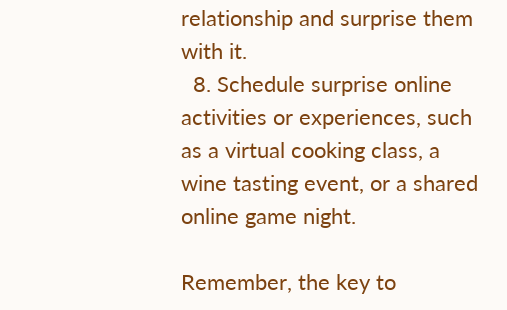relationship and surprise them with it.
  8. Schedule surprise online activities or experiences, such as a virtual cooking class, a wine tasting event, or a shared online game night.

Remember, the key to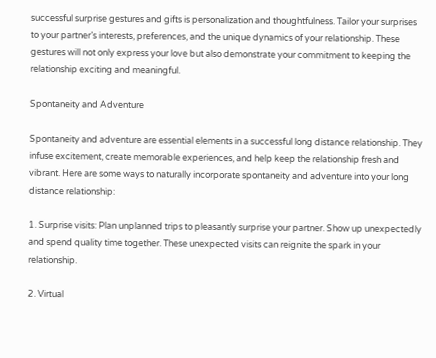successful surprise gestures and gifts is personalization and thoughtfulness. Tailor your surprises to your partner’s interests, preferences, and the unique dynamics of your relationship. These gestures will not only express your love but also demonstrate your commitment to keeping the relationship exciting and meaningful.

Spontaneity and Adventure

Spontaneity and adventure are essential elements in a successful long distance relationship. They infuse excitement, create memorable experiences, and help keep the relationship fresh and vibrant. Here are some ways to naturally incorporate spontaneity and adventure into your long distance relationship:

1. Surprise visits: Plan unplanned trips to pleasantly surprise your partner. Show up unexpectedly and spend quality time together. These unexpected visits can reignite the spark in your relationship.

2. Virtual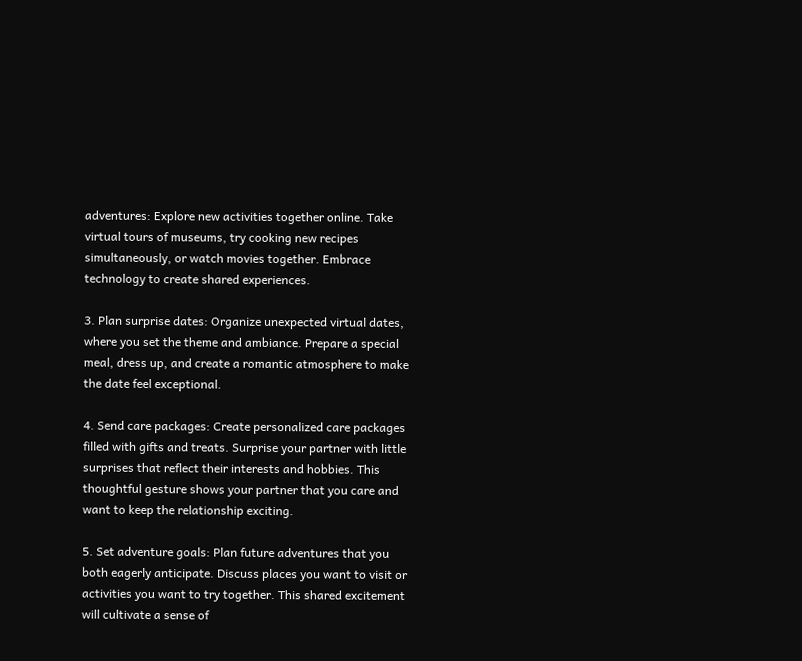adventures: Explore new activities together online. Take virtual tours of museums, try cooking new recipes simultaneously, or watch movies together. Embrace technology to create shared experiences.

3. Plan surprise dates: Organize unexpected virtual dates, where you set the theme and ambiance. Prepare a special meal, dress up, and create a romantic atmosphere to make the date feel exceptional.

4. Send care packages: Create personalized care packages filled with gifts and treats. Surprise your partner with little surprises that reflect their interests and hobbies. This thoughtful gesture shows your partner that you care and want to keep the relationship exciting.

5. Set adventure goals: Plan future adventures that you both eagerly anticipate. Discuss places you want to visit or activities you want to try together. This shared excitement will cultivate a sense of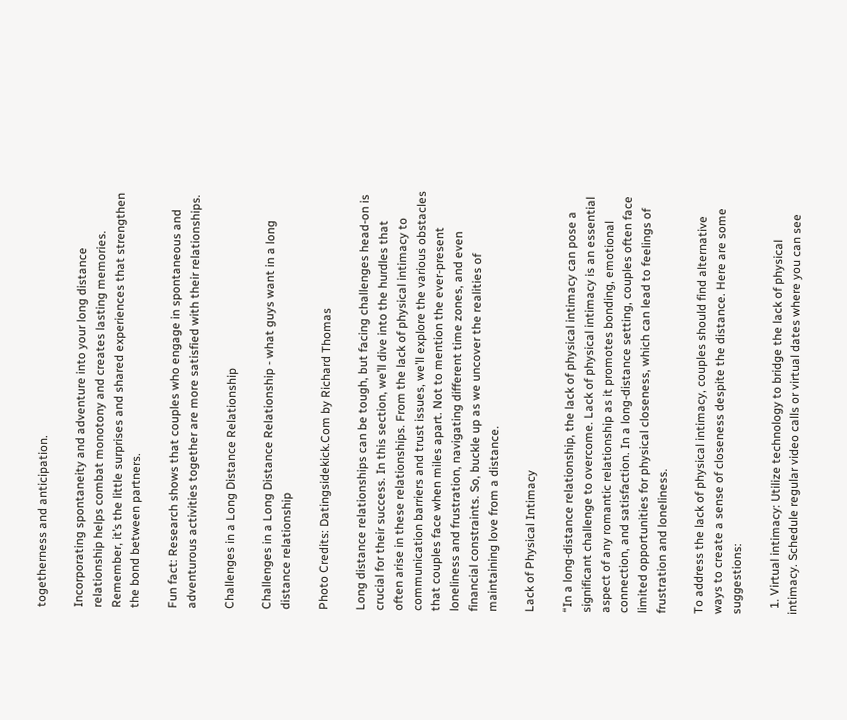togetherness and anticipation.

Incorporating spontaneity and adventure into your long distance relationship helps combat monotony and creates lasting memories. Remember, it’s the little surprises and shared experiences that strengthen the bond between partners.

Fun fact: Research shows that couples who engage in spontaneous and adventurous activities together are more satisfied with their relationships.

Challenges in a Long Distance Relationship

Challenges in a Long Distance Relationship - what guys want in a long distance relationship

Photo Credits: Datingsidekick.Com by Richard Thomas

Long distance relationships can be tough, but facing challenges head-on is crucial for their success. In this section, we’ll dive into the hurdles that often arise in these relationships. From the lack of physical intimacy to communication barriers and trust issues, we’ll explore the various obstacles that couples face when miles apart. Not to mention the ever-present loneliness and frustration, navigating different time zones, and even financial constraints. So, buckle up as we uncover the realities of maintaining love from a distance.

Lack of Physical Intimacy

“In a long-distance relationship, the lack of physical intimacy can pose a significant challenge to overcome. Lack of physical intimacy is an essential aspect of any romantic relationship as it promotes bonding, emotional connection, and satisfaction. In a long-distance setting, couples often face limited opportunities for physical closeness, which can lead to feelings of frustration and loneliness.

To address the lack of physical intimacy, couples should find alternative ways to create a sense of closeness despite the distance. Here are some suggestions:

  1. Virtual intimacy: Utilize technology to bridge the lack of physical intimacy. Schedule regular video calls or virtual dates where you can see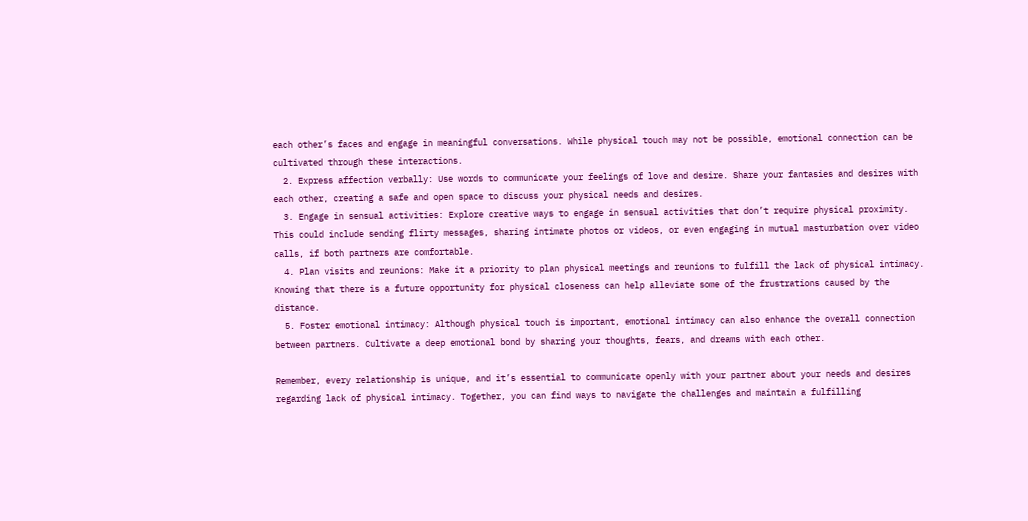each other’s faces and engage in meaningful conversations. While physical touch may not be possible, emotional connection can be cultivated through these interactions.
  2. Express affection verbally: Use words to communicate your feelings of love and desire. Share your fantasies and desires with each other, creating a safe and open space to discuss your physical needs and desires.
  3. Engage in sensual activities: Explore creative ways to engage in sensual activities that don’t require physical proximity. This could include sending flirty messages, sharing intimate photos or videos, or even engaging in mutual masturbation over video calls, if both partners are comfortable.
  4. Plan visits and reunions: Make it a priority to plan physical meetings and reunions to fulfill the lack of physical intimacy. Knowing that there is a future opportunity for physical closeness can help alleviate some of the frustrations caused by the distance.
  5. Foster emotional intimacy: Although physical touch is important, emotional intimacy can also enhance the overall connection between partners. Cultivate a deep emotional bond by sharing your thoughts, fears, and dreams with each other.

Remember, every relationship is unique, and it’s essential to communicate openly with your partner about your needs and desires regarding lack of physical intimacy. Together, you can find ways to navigate the challenges and maintain a fulfilling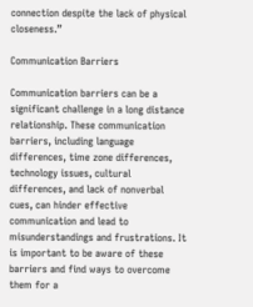connection despite the lack of physical closeness.”

Communication Barriers

Communication barriers can be a significant challenge in a long distance relationship. These communication barriers, including language differences, time zone differences, technology issues, cultural differences, and lack of nonverbal cues, can hinder effective communication and lead to misunderstandings and frustrations. It is important to be aware of these barriers and find ways to overcome them for a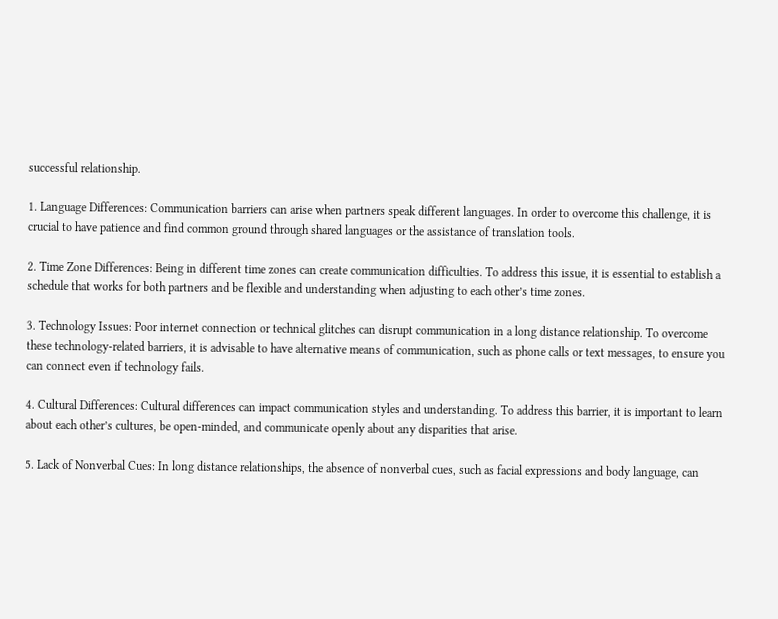successful relationship.

1. Language Differences: Communication barriers can arise when partners speak different languages. In order to overcome this challenge, it is crucial to have patience and find common ground through shared languages or the assistance of translation tools.

2. Time Zone Differences: Being in different time zones can create communication difficulties. To address this issue, it is essential to establish a schedule that works for both partners and be flexible and understanding when adjusting to each other’s time zones.

3. Technology Issues: Poor internet connection or technical glitches can disrupt communication in a long distance relationship. To overcome these technology-related barriers, it is advisable to have alternative means of communication, such as phone calls or text messages, to ensure you can connect even if technology fails.

4. Cultural Differences: Cultural differences can impact communication styles and understanding. To address this barrier, it is important to learn about each other’s cultures, be open-minded, and communicate openly about any disparities that arise.

5. Lack of Nonverbal Cues: In long distance relationships, the absence of nonverbal cues, such as facial expressions and body language, can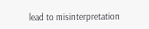lead to misinterpretation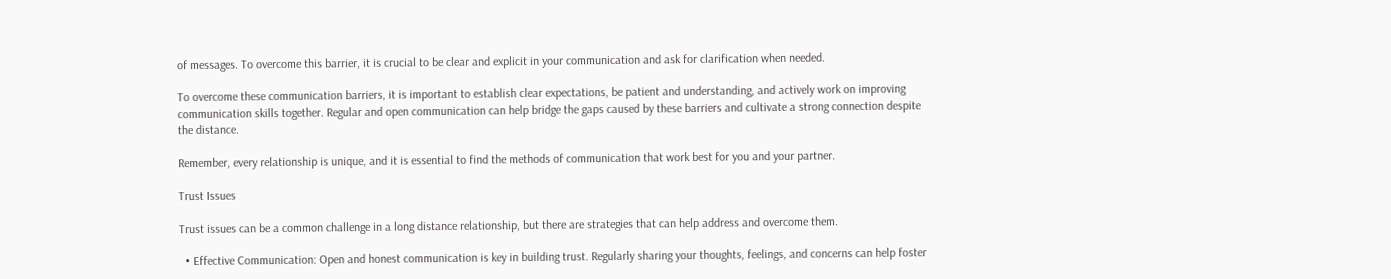of messages. To overcome this barrier, it is crucial to be clear and explicit in your communication and ask for clarification when needed.

To overcome these communication barriers, it is important to establish clear expectations, be patient and understanding, and actively work on improving communication skills together. Regular and open communication can help bridge the gaps caused by these barriers and cultivate a strong connection despite the distance.

Remember, every relationship is unique, and it is essential to find the methods of communication that work best for you and your partner.

Trust Issues

Trust issues can be a common challenge in a long distance relationship, but there are strategies that can help address and overcome them.

  • Effective Communication: Open and honest communication is key in building trust. Regularly sharing your thoughts, feelings, and concerns can help foster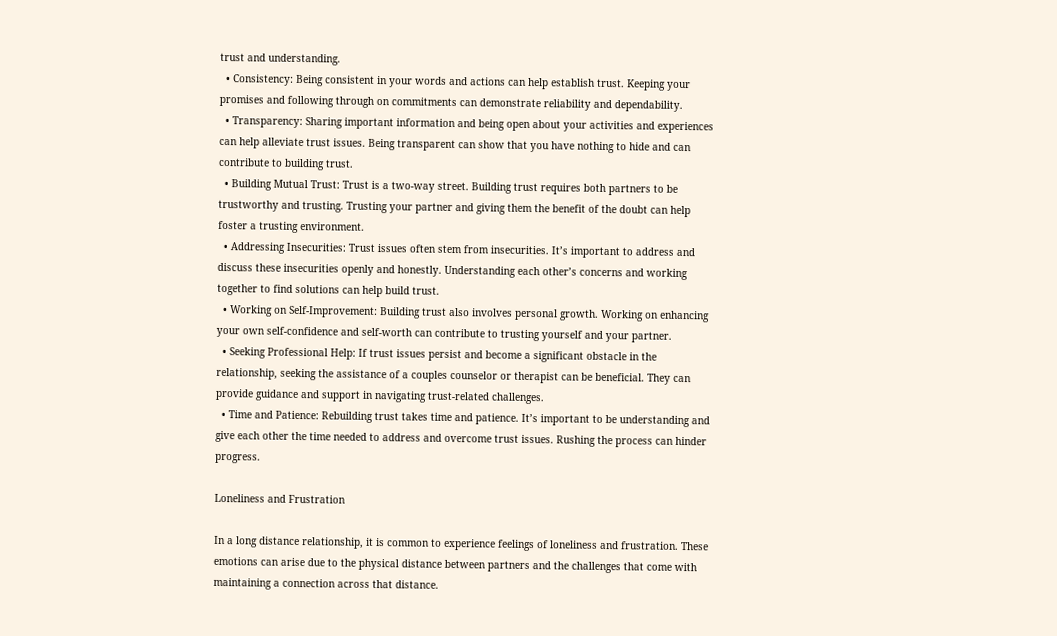trust and understanding.
  • Consistency: Being consistent in your words and actions can help establish trust. Keeping your promises and following through on commitments can demonstrate reliability and dependability.
  • Transparency: Sharing important information and being open about your activities and experiences can help alleviate trust issues. Being transparent can show that you have nothing to hide and can contribute to building trust.
  • Building Mutual Trust: Trust is a two-way street. Building trust requires both partners to be trustworthy and trusting. Trusting your partner and giving them the benefit of the doubt can help foster a trusting environment.
  • Addressing Insecurities: Trust issues often stem from insecurities. It’s important to address and discuss these insecurities openly and honestly. Understanding each other’s concerns and working together to find solutions can help build trust.
  • Working on Self-Improvement: Building trust also involves personal growth. Working on enhancing your own self-confidence and self-worth can contribute to trusting yourself and your partner.
  • Seeking Professional Help: If trust issues persist and become a significant obstacle in the relationship, seeking the assistance of a couples counselor or therapist can be beneficial. They can provide guidance and support in navigating trust-related challenges.
  • Time and Patience: Rebuilding trust takes time and patience. It’s important to be understanding and give each other the time needed to address and overcome trust issues. Rushing the process can hinder progress.

Loneliness and Frustration

In a long distance relationship, it is common to experience feelings of loneliness and frustration. These emotions can arise due to the physical distance between partners and the challenges that come with maintaining a connection across that distance.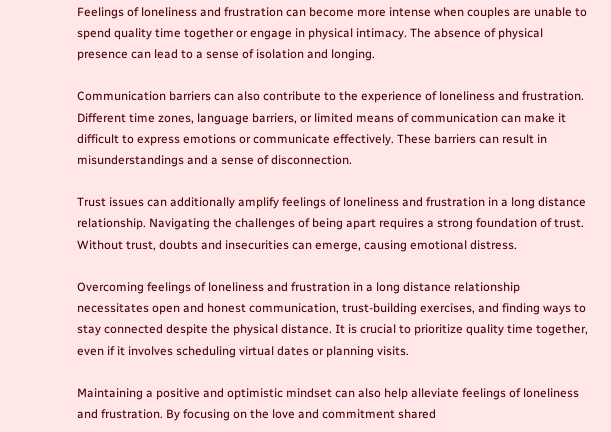Feelings of loneliness and frustration can become more intense when couples are unable to spend quality time together or engage in physical intimacy. The absence of physical presence can lead to a sense of isolation and longing.

Communication barriers can also contribute to the experience of loneliness and frustration. Different time zones, language barriers, or limited means of communication can make it difficult to express emotions or communicate effectively. These barriers can result in misunderstandings and a sense of disconnection.

Trust issues can additionally amplify feelings of loneliness and frustration in a long distance relationship. Navigating the challenges of being apart requires a strong foundation of trust. Without trust, doubts and insecurities can emerge, causing emotional distress.

Overcoming feelings of loneliness and frustration in a long distance relationship necessitates open and honest communication, trust-building exercises, and finding ways to stay connected despite the physical distance. It is crucial to prioritize quality time together, even if it involves scheduling virtual dates or planning visits.

Maintaining a positive and optimistic mindset can also help alleviate feelings of loneliness and frustration. By focusing on the love and commitment shared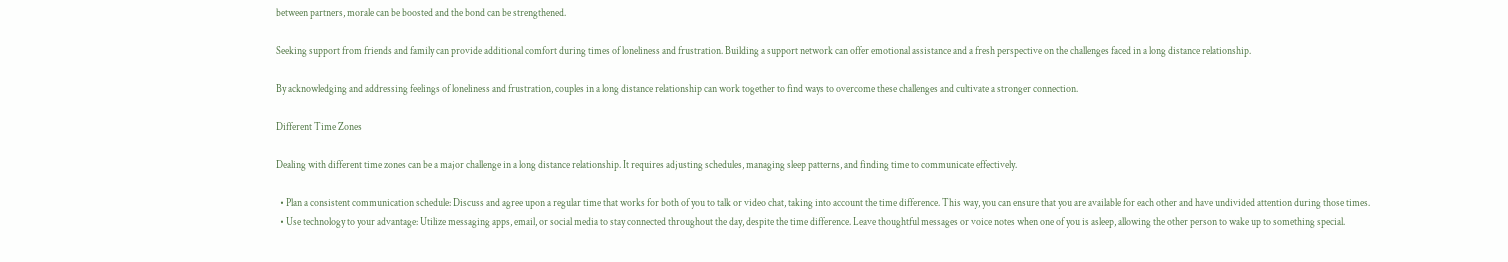between partners, morale can be boosted and the bond can be strengthened.

Seeking support from friends and family can provide additional comfort during times of loneliness and frustration. Building a support network can offer emotional assistance and a fresh perspective on the challenges faced in a long distance relationship.

By acknowledging and addressing feelings of loneliness and frustration, couples in a long distance relationship can work together to find ways to overcome these challenges and cultivate a stronger connection.

Different Time Zones

Dealing with different time zones can be a major challenge in a long distance relationship. It requires adjusting schedules, managing sleep patterns, and finding time to communicate effectively.

  • Plan a consistent communication schedule: Discuss and agree upon a regular time that works for both of you to talk or video chat, taking into account the time difference. This way, you can ensure that you are available for each other and have undivided attention during those times.
  • Use technology to your advantage: Utilize messaging apps, email, or social media to stay connected throughout the day, despite the time difference. Leave thoughtful messages or voice notes when one of you is asleep, allowing the other person to wake up to something special.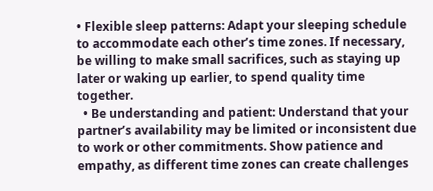• Flexible sleep patterns: Adapt your sleeping schedule to accommodate each other’s time zones. If necessary, be willing to make small sacrifices, such as staying up later or waking up earlier, to spend quality time together.
  • Be understanding and patient: Understand that your partner’s availability may be limited or inconsistent due to work or other commitments. Show patience and empathy, as different time zones can create challenges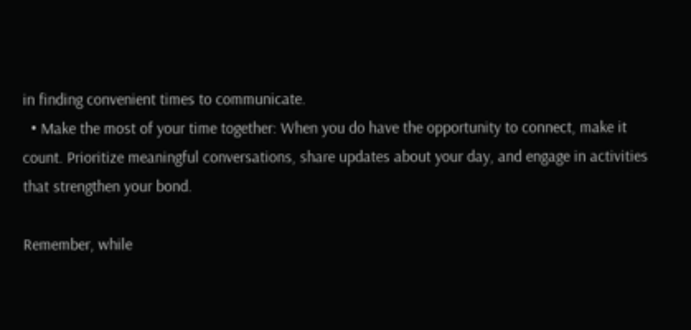in finding convenient times to communicate.
  • Make the most of your time together: When you do have the opportunity to connect, make it count. Prioritize meaningful conversations, share updates about your day, and engage in activities that strengthen your bond.

Remember, while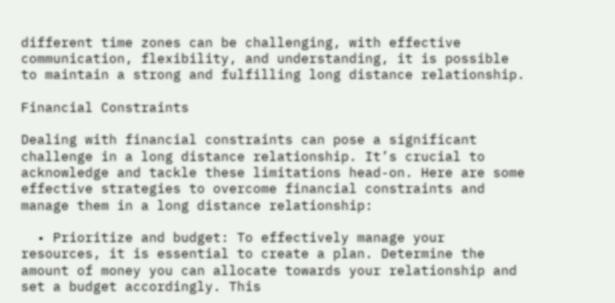different time zones can be challenging, with effective communication, flexibility, and understanding, it is possible to maintain a strong and fulfilling long distance relationship.

Financial Constraints

Dealing with financial constraints can pose a significant challenge in a long distance relationship. It’s crucial to acknowledge and tackle these limitations head-on. Here are some effective strategies to overcome financial constraints and manage them in a long distance relationship:

  • Prioritize and budget: To effectively manage your resources, it is essential to create a plan. Determine the amount of money you can allocate towards your relationship and set a budget accordingly. This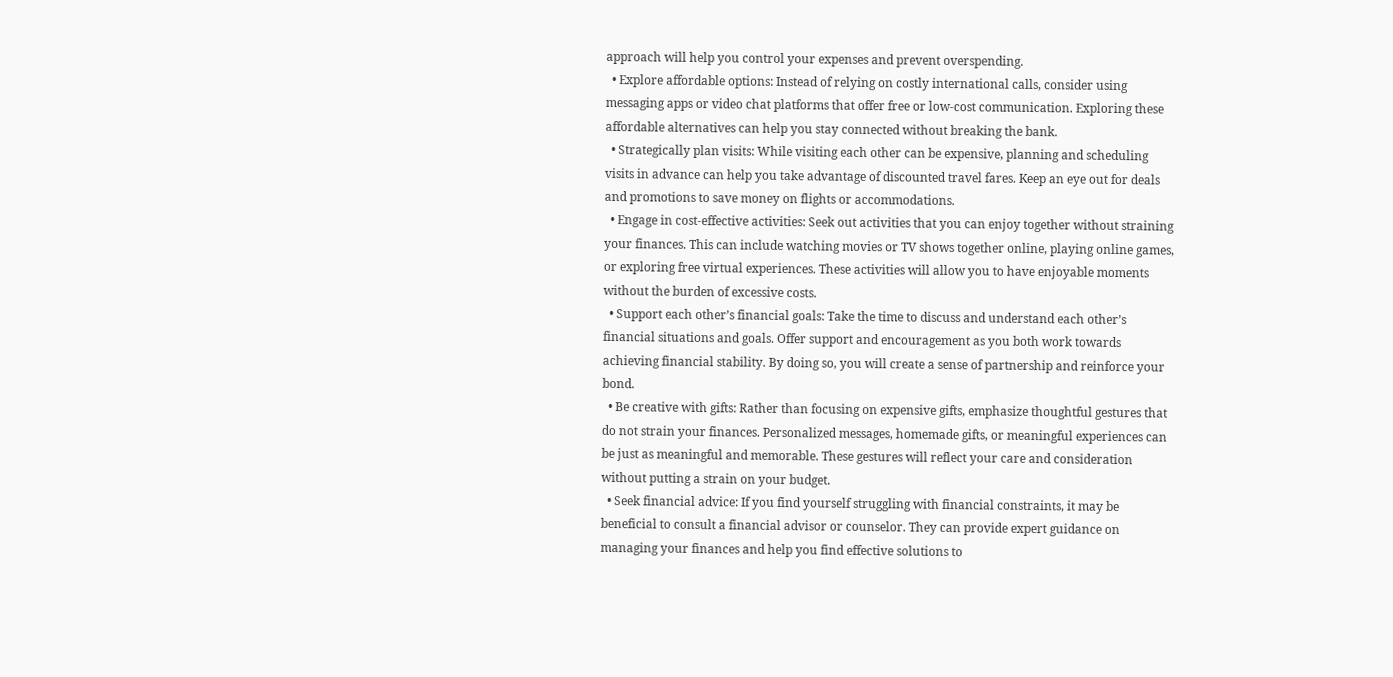approach will help you control your expenses and prevent overspending.
  • Explore affordable options: Instead of relying on costly international calls, consider using messaging apps or video chat platforms that offer free or low-cost communication. Exploring these affordable alternatives can help you stay connected without breaking the bank.
  • Strategically plan visits: While visiting each other can be expensive, planning and scheduling visits in advance can help you take advantage of discounted travel fares. Keep an eye out for deals and promotions to save money on flights or accommodations.
  • Engage in cost-effective activities: Seek out activities that you can enjoy together without straining your finances. This can include watching movies or TV shows together online, playing online games, or exploring free virtual experiences. These activities will allow you to have enjoyable moments without the burden of excessive costs.
  • Support each other’s financial goals: Take the time to discuss and understand each other’s financial situations and goals. Offer support and encouragement as you both work towards achieving financial stability. By doing so, you will create a sense of partnership and reinforce your bond.
  • Be creative with gifts: Rather than focusing on expensive gifts, emphasize thoughtful gestures that do not strain your finances. Personalized messages, homemade gifts, or meaningful experiences can be just as meaningful and memorable. These gestures will reflect your care and consideration without putting a strain on your budget.
  • Seek financial advice: If you find yourself struggling with financial constraints, it may be beneficial to consult a financial advisor or counselor. They can provide expert guidance on managing your finances and help you find effective solutions to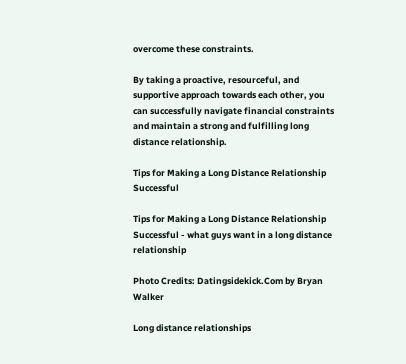overcome these constraints.

By taking a proactive, resourceful, and supportive approach towards each other, you can successfully navigate financial constraints and maintain a strong and fulfilling long distance relationship.

Tips for Making a Long Distance Relationship Successful

Tips for Making a Long Distance Relationship Successful - what guys want in a long distance relationship

Photo Credits: Datingsidekick.Com by Bryan Walker

Long distance relationships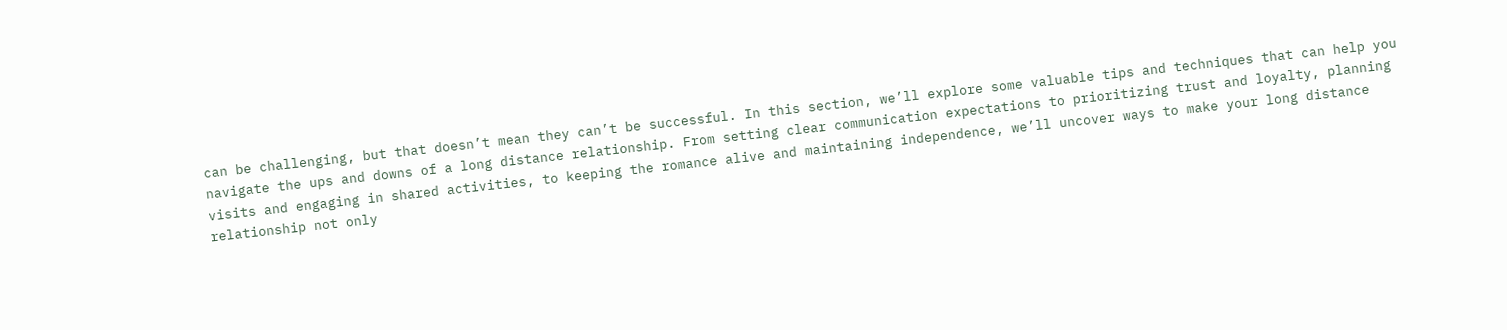can be challenging, but that doesn’t mean they can’t be successful. In this section, we’ll explore some valuable tips and techniques that can help you navigate the ups and downs of a long distance relationship. From setting clear communication expectations to prioritizing trust and loyalty, planning visits and engaging in shared activities, to keeping the romance alive and maintaining independence, we’ll uncover ways to make your long distance relationship not only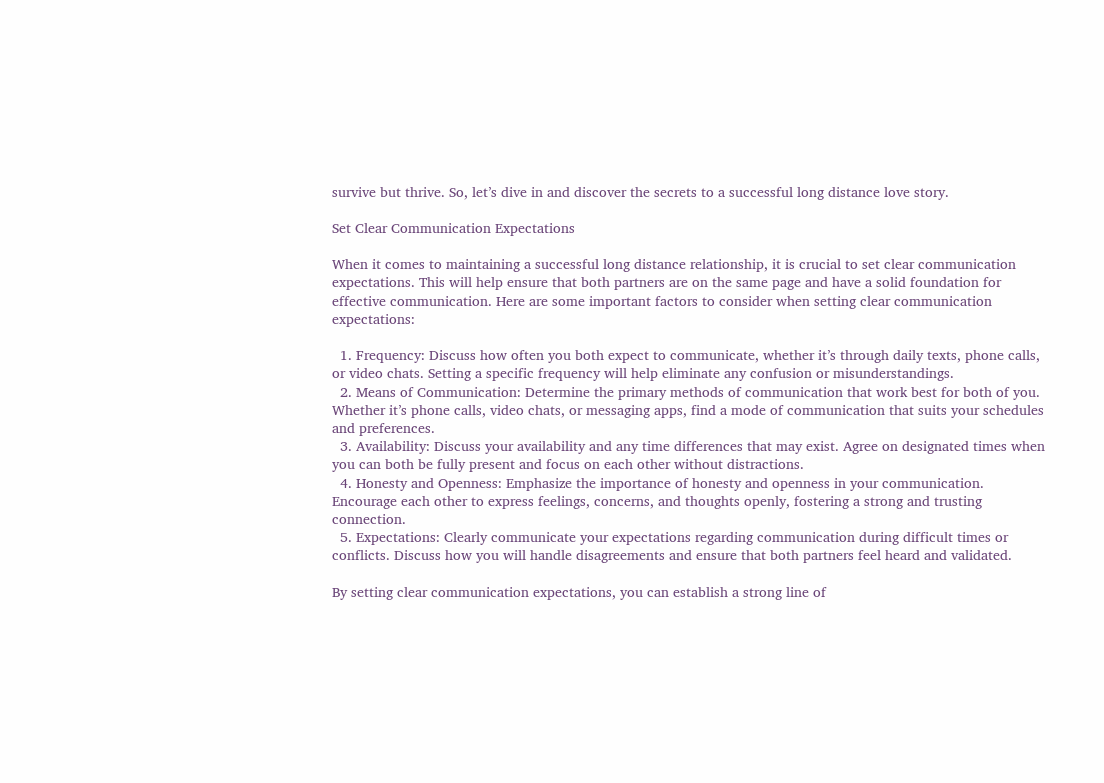survive but thrive. So, let’s dive in and discover the secrets to a successful long distance love story.

Set Clear Communication Expectations

When it comes to maintaining a successful long distance relationship, it is crucial to set clear communication expectations. This will help ensure that both partners are on the same page and have a solid foundation for effective communication. Here are some important factors to consider when setting clear communication expectations:

  1. Frequency: Discuss how often you both expect to communicate, whether it’s through daily texts, phone calls, or video chats. Setting a specific frequency will help eliminate any confusion or misunderstandings.
  2. Means of Communication: Determine the primary methods of communication that work best for both of you. Whether it’s phone calls, video chats, or messaging apps, find a mode of communication that suits your schedules and preferences.
  3. Availability: Discuss your availability and any time differences that may exist. Agree on designated times when you can both be fully present and focus on each other without distractions.
  4. Honesty and Openness: Emphasize the importance of honesty and openness in your communication. Encourage each other to express feelings, concerns, and thoughts openly, fostering a strong and trusting connection.
  5. Expectations: Clearly communicate your expectations regarding communication during difficult times or conflicts. Discuss how you will handle disagreements and ensure that both partners feel heard and validated.

By setting clear communication expectations, you can establish a strong line of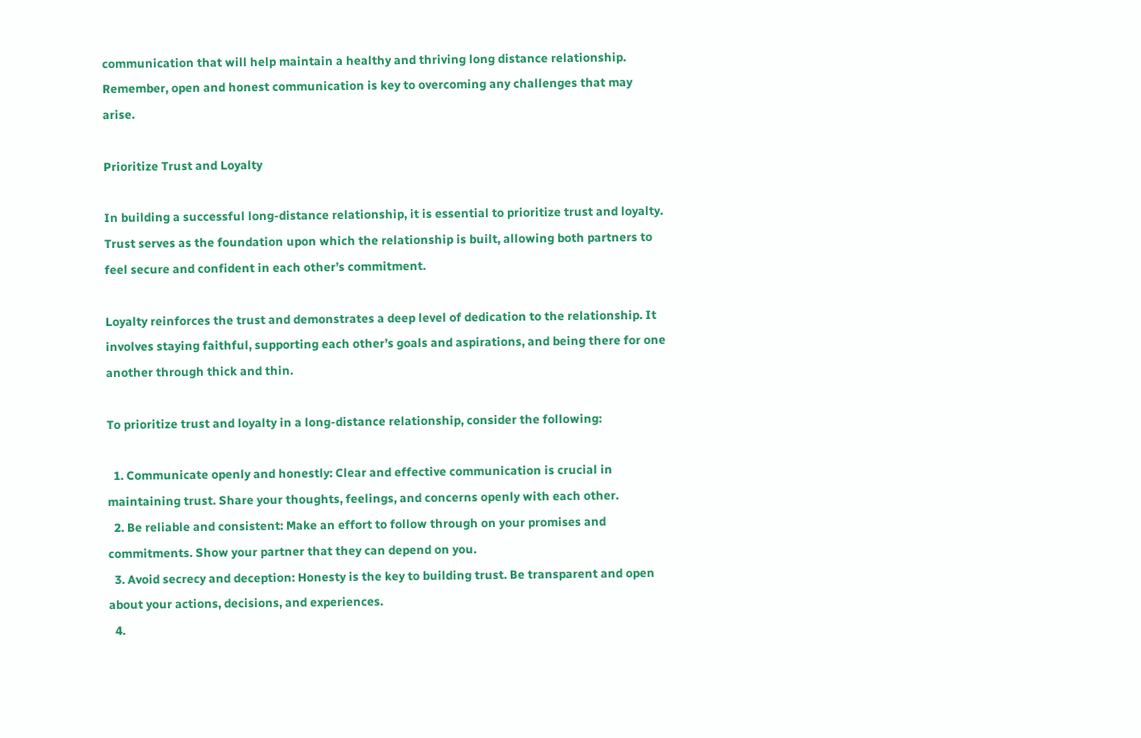communication that will help maintain a healthy and thriving long distance relationship. Remember, open and honest communication is key to overcoming any challenges that may arise.

Prioritize Trust and Loyalty

In building a successful long-distance relationship, it is essential to prioritize trust and loyalty. Trust serves as the foundation upon which the relationship is built, allowing both partners to feel secure and confident in each other’s commitment.

Loyalty reinforces the trust and demonstrates a deep level of dedication to the relationship. It involves staying faithful, supporting each other’s goals and aspirations, and being there for one another through thick and thin.

To prioritize trust and loyalty in a long-distance relationship, consider the following:

  1. Communicate openly and honestly: Clear and effective communication is crucial in maintaining trust. Share your thoughts, feelings, and concerns openly with each other.
  2. Be reliable and consistent: Make an effort to follow through on your promises and commitments. Show your partner that they can depend on you.
  3. Avoid secrecy and deception: Honesty is the key to building trust. Be transparent and open about your actions, decisions, and experiences.
  4.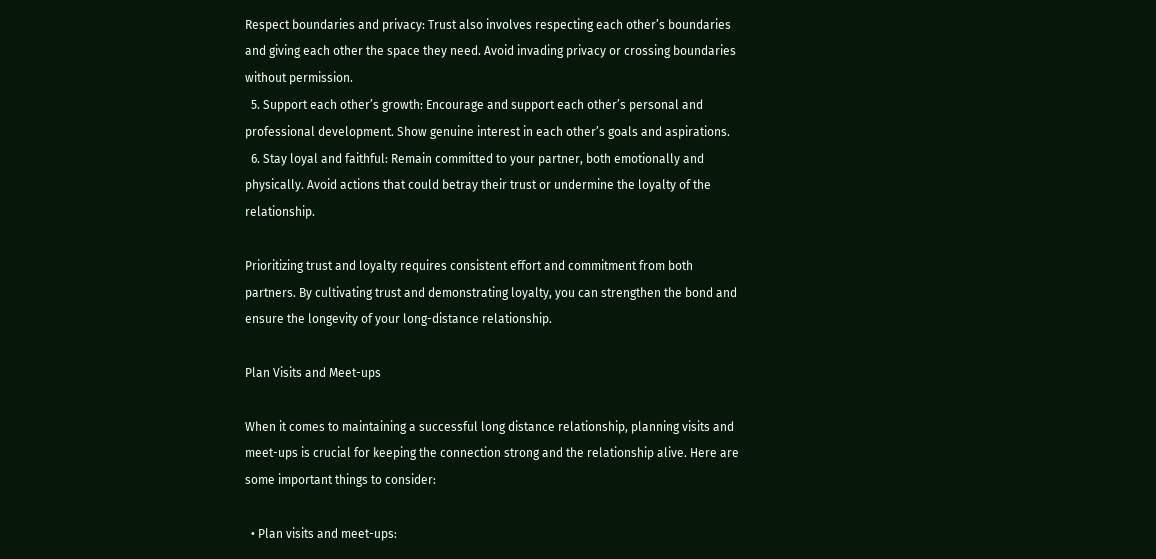Respect boundaries and privacy: Trust also involves respecting each other’s boundaries and giving each other the space they need. Avoid invading privacy or crossing boundaries without permission.
  5. Support each other’s growth: Encourage and support each other’s personal and professional development. Show genuine interest in each other’s goals and aspirations.
  6. Stay loyal and faithful: Remain committed to your partner, both emotionally and physically. Avoid actions that could betray their trust or undermine the loyalty of the relationship.

Prioritizing trust and loyalty requires consistent effort and commitment from both partners. By cultivating trust and demonstrating loyalty, you can strengthen the bond and ensure the longevity of your long-distance relationship.

Plan Visits and Meet-ups

When it comes to maintaining a successful long distance relationship, planning visits and meet-ups is crucial for keeping the connection strong and the relationship alive. Here are some important things to consider:

  • Plan visits and meet-ups: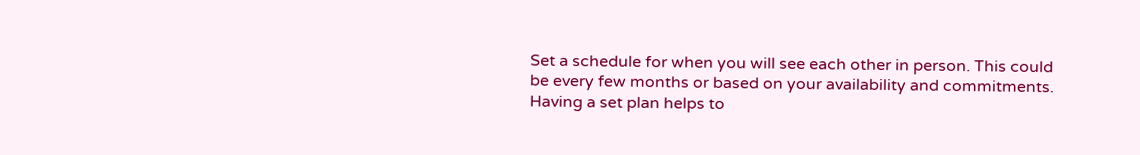Set a schedule for when you will see each other in person. This could be every few months or based on your availability and commitments. Having a set plan helps to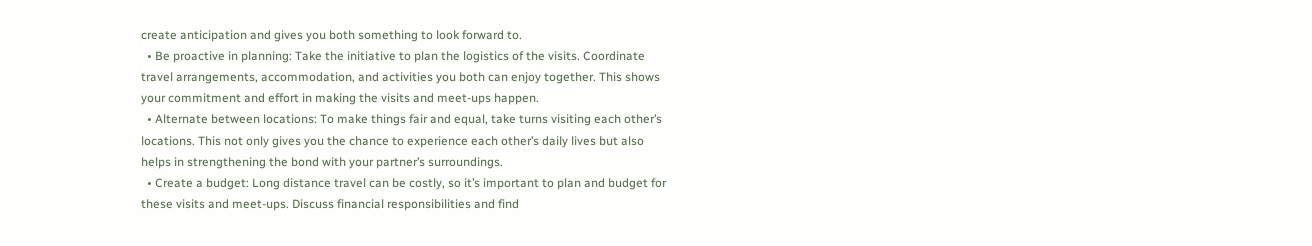create anticipation and gives you both something to look forward to.
  • Be proactive in planning: Take the initiative to plan the logistics of the visits. Coordinate travel arrangements, accommodation, and activities you both can enjoy together. This shows your commitment and effort in making the visits and meet-ups happen.
  • Alternate between locations: To make things fair and equal, take turns visiting each other’s locations. This not only gives you the chance to experience each other’s daily lives but also helps in strengthening the bond with your partner’s surroundings.
  • Create a budget: Long distance travel can be costly, so it’s important to plan and budget for these visits and meet-ups. Discuss financial responsibilities and find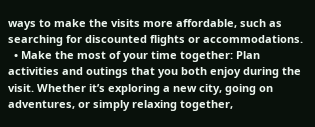ways to make the visits more affordable, such as searching for discounted flights or accommodations.
  • Make the most of your time together: Plan activities and outings that you both enjoy during the visit. Whether it’s exploring a new city, going on adventures, or simply relaxing together,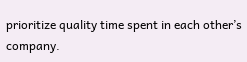prioritize quality time spent in each other’s company.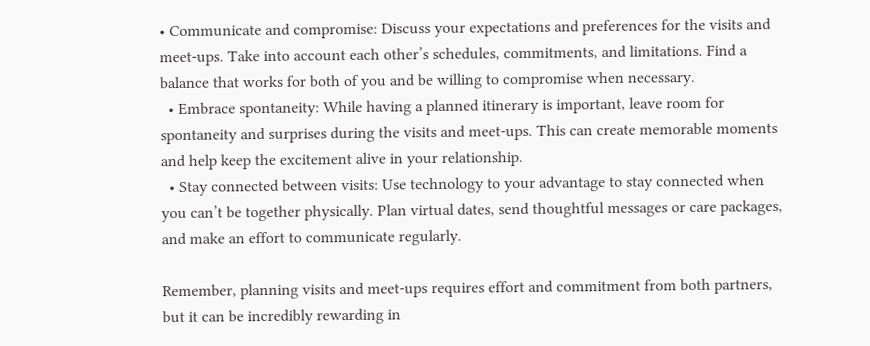• Communicate and compromise: Discuss your expectations and preferences for the visits and meet-ups. Take into account each other’s schedules, commitments, and limitations. Find a balance that works for both of you and be willing to compromise when necessary.
  • Embrace spontaneity: While having a planned itinerary is important, leave room for spontaneity and surprises during the visits and meet-ups. This can create memorable moments and help keep the excitement alive in your relationship.
  • Stay connected between visits: Use technology to your advantage to stay connected when you can’t be together physically. Plan virtual dates, send thoughtful messages or care packages, and make an effort to communicate regularly.

Remember, planning visits and meet-ups requires effort and commitment from both partners, but it can be incredibly rewarding in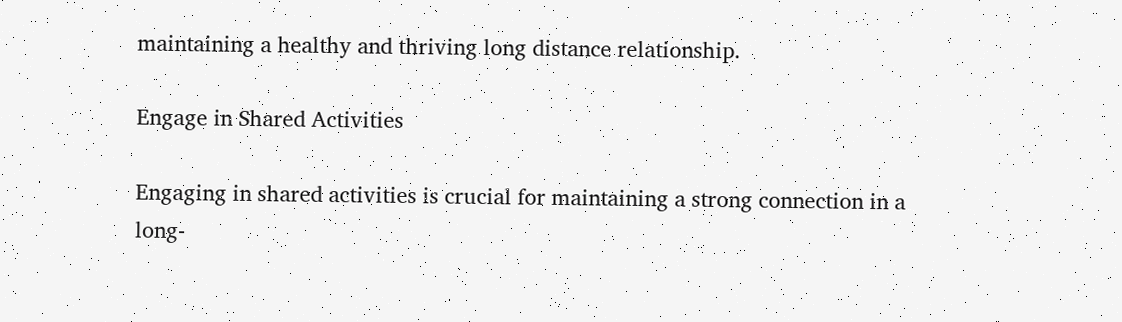maintaining a healthy and thriving long distance relationship.

Engage in Shared Activities

Engaging in shared activities is crucial for maintaining a strong connection in a long-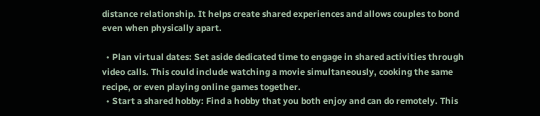distance relationship. It helps create shared experiences and allows couples to bond even when physically apart.

  • Plan virtual dates: Set aside dedicated time to engage in shared activities through video calls. This could include watching a movie simultaneously, cooking the same recipe, or even playing online games together.
  • Start a shared hobby: Find a hobby that you both enjoy and can do remotely. This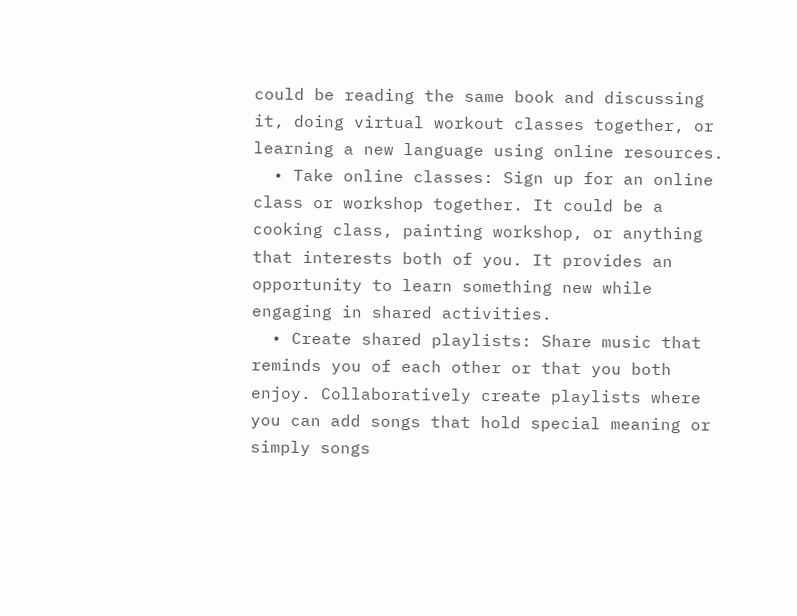could be reading the same book and discussing it, doing virtual workout classes together, or learning a new language using online resources.
  • Take online classes: Sign up for an online class or workshop together. It could be a cooking class, painting workshop, or anything that interests both of you. It provides an opportunity to learn something new while engaging in shared activities.
  • Create shared playlists: Share music that reminds you of each other or that you both enjoy. Collaboratively create playlists where you can add songs that hold special meaning or simply songs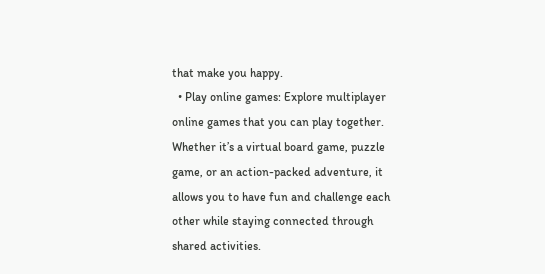that make you happy.
  • Play online games: Explore multiplayer online games that you can play together. Whether it’s a virtual board game, puzzle game, or an action-packed adventure, it allows you to have fun and challenge each other while staying connected through shared activities.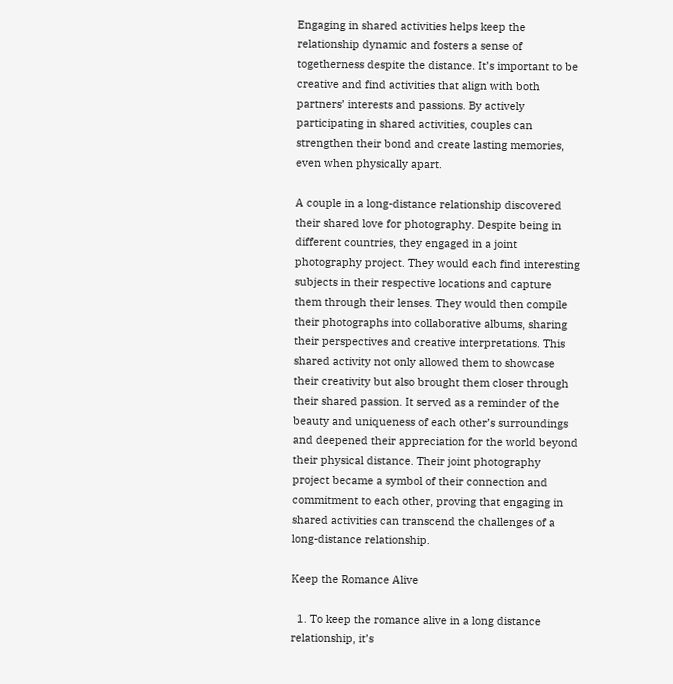Engaging in shared activities helps keep the relationship dynamic and fosters a sense of togetherness despite the distance. It’s important to be creative and find activities that align with both partners’ interests and passions. By actively participating in shared activities, couples can strengthen their bond and create lasting memories, even when physically apart.

A couple in a long-distance relationship discovered their shared love for photography. Despite being in different countries, they engaged in a joint photography project. They would each find interesting subjects in their respective locations and capture them through their lenses. They would then compile their photographs into collaborative albums, sharing their perspectives and creative interpretations. This shared activity not only allowed them to showcase their creativity but also brought them closer through their shared passion. It served as a reminder of the beauty and uniqueness of each other’s surroundings and deepened their appreciation for the world beyond their physical distance. Their joint photography project became a symbol of their connection and commitment to each other, proving that engaging in shared activities can transcend the challenges of a long-distance relationship.

Keep the Romance Alive

  1. To keep the romance alive in a long distance relationship, it’s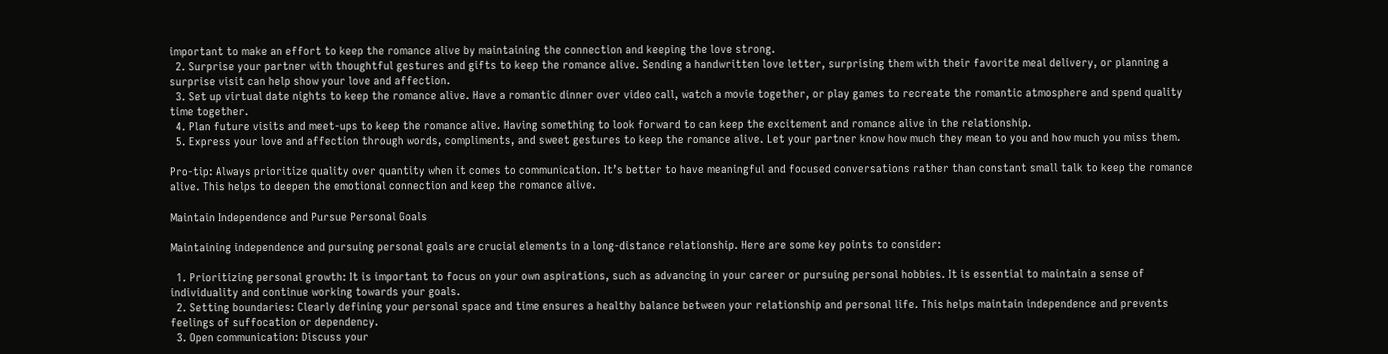important to make an effort to keep the romance alive by maintaining the connection and keeping the love strong.
  2. Surprise your partner with thoughtful gestures and gifts to keep the romance alive. Sending a handwritten love letter, surprising them with their favorite meal delivery, or planning a surprise visit can help show your love and affection.
  3. Set up virtual date nights to keep the romance alive. Have a romantic dinner over video call, watch a movie together, or play games to recreate the romantic atmosphere and spend quality time together.
  4. Plan future visits and meet-ups to keep the romance alive. Having something to look forward to can keep the excitement and romance alive in the relationship.
  5. Express your love and affection through words, compliments, and sweet gestures to keep the romance alive. Let your partner know how much they mean to you and how much you miss them.

Pro-tip: Always prioritize quality over quantity when it comes to communication. It’s better to have meaningful and focused conversations rather than constant small talk to keep the romance alive. This helps to deepen the emotional connection and keep the romance alive.

Maintain Independence and Pursue Personal Goals

Maintaining independence and pursuing personal goals are crucial elements in a long-distance relationship. Here are some key points to consider:

  1. Prioritizing personal growth: It is important to focus on your own aspirations, such as advancing in your career or pursuing personal hobbies. It is essential to maintain a sense of individuality and continue working towards your goals.
  2. Setting boundaries: Clearly defining your personal space and time ensures a healthy balance between your relationship and personal life. This helps maintain independence and prevents feelings of suffocation or dependency.
  3. Open communication: Discuss your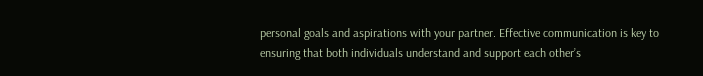personal goals and aspirations with your partner. Effective communication is key to ensuring that both individuals understand and support each other’s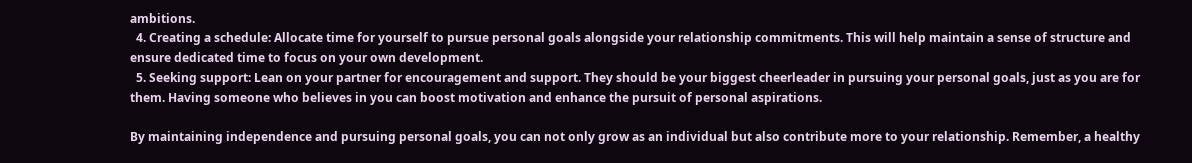ambitions.
  4. Creating a schedule: Allocate time for yourself to pursue personal goals alongside your relationship commitments. This will help maintain a sense of structure and ensure dedicated time to focus on your own development.
  5. Seeking support: Lean on your partner for encouragement and support. They should be your biggest cheerleader in pursuing your personal goals, just as you are for them. Having someone who believes in you can boost motivation and enhance the pursuit of personal aspirations.

By maintaining independence and pursuing personal goals, you can not only grow as an individual but also contribute more to your relationship. Remember, a healthy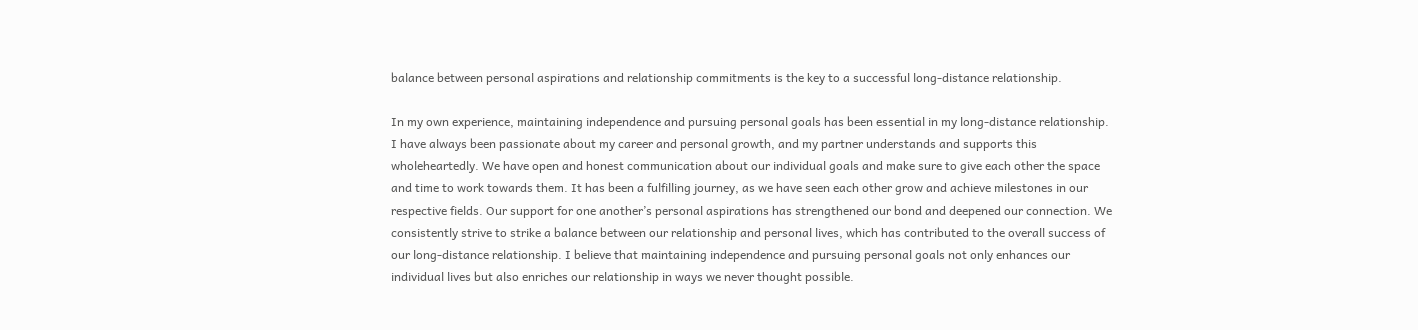balance between personal aspirations and relationship commitments is the key to a successful long-distance relationship.

In my own experience, maintaining independence and pursuing personal goals has been essential in my long-distance relationship. I have always been passionate about my career and personal growth, and my partner understands and supports this wholeheartedly. We have open and honest communication about our individual goals and make sure to give each other the space and time to work towards them. It has been a fulfilling journey, as we have seen each other grow and achieve milestones in our respective fields. Our support for one another’s personal aspirations has strengthened our bond and deepened our connection. We consistently strive to strike a balance between our relationship and personal lives, which has contributed to the overall success of our long-distance relationship. I believe that maintaining independence and pursuing personal goals not only enhances our individual lives but also enriches our relationship in ways we never thought possible.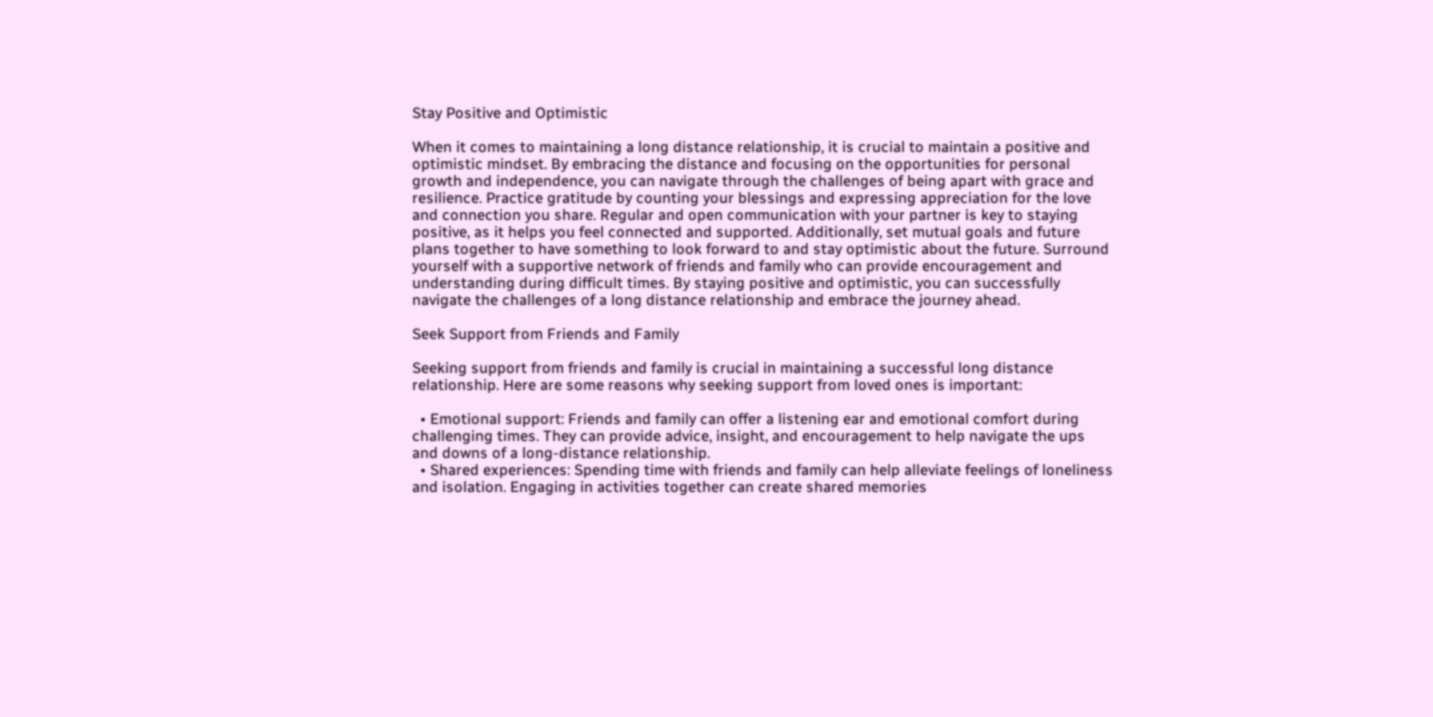Stay Positive and Optimistic

When it comes to maintaining a long distance relationship, it is crucial to maintain a positive and optimistic mindset. By embracing the distance and focusing on the opportunities for personal growth and independence, you can navigate through the challenges of being apart with grace and resilience. Practice gratitude by counting your blessings and expressing appreciation for the love and connection you share. Regular and open communication with your partner is key to staying positive, as it helps you feel connected and supported. Additionally, set mutual goals and future plans together to have something to look forward to and stay optimistic about the future. Surround yourself with a supportive network of friends and family who can provide encouragement and understanding during difficult times. By staying positive and optimistic, you can successfully navigate the challenges of a long distance relationship and embrace the journey ahead.

Seek Support from Friends and Family

Seeking support from friends and family is crucial in maintaining a successful long distance relationship. Here are some reasons why seeking support from loved ones is important:

  • Emotional support: Friends and family can offer a listening ear and emotional comfort during challenging times. They can provide advice, insight, and encouragement to help navigate the ups and downs of a long-distance relationship.
  • Shared experiences: Spending time with friends and family can help alleviate feelings of loneliness and isolation. Engaging in activities together can create shared memories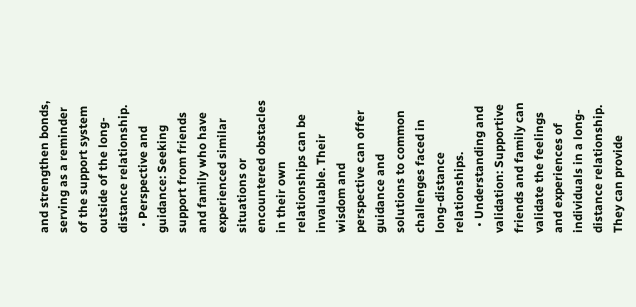and strengthen bonds, serving as a reminder of the support system outside of the long-distance relationship.
  • Perspective and guidance: Seeking support from friends and family who have experienced similar situations or encountered obstacles in their own relationships can be invaluable. Their wisdom and perspective can offer guidance and solutions to common challenges faced in long-distance relationships.
  • Understanding and validation: Supportive friends and family can validate the feelings and experiences of individuals in a long-distance relationship. They can provide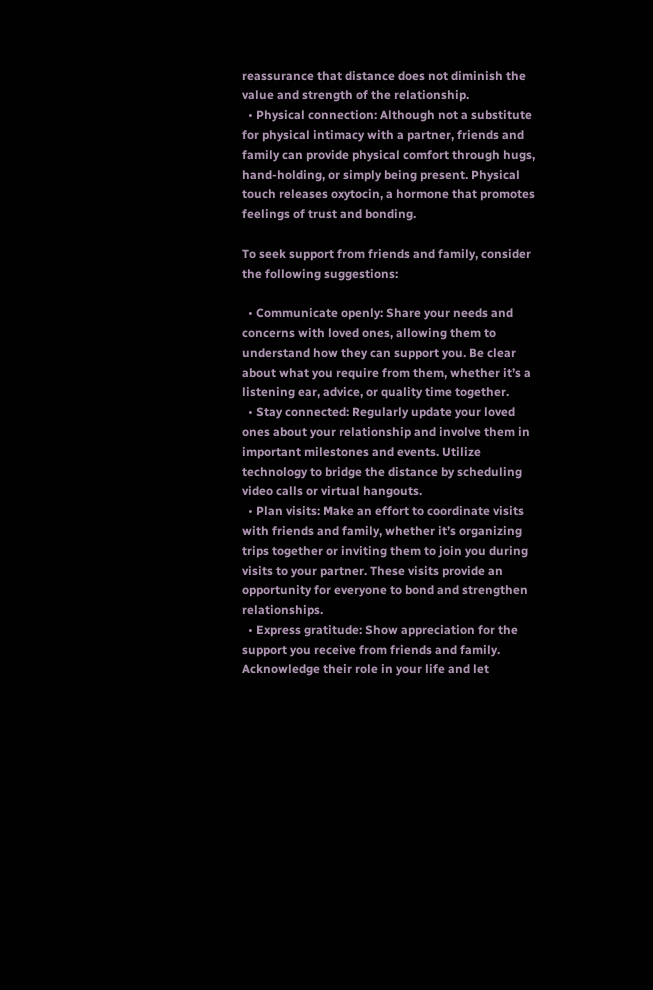reassurance that distance does not diminish the value and strength of the relationship.
  • Physical connection: Although not a substitute for physical intimacy with a partner, friends and family can provide physical comfort through hugs, hand-holding, or simply being present. Physical touch releases oxytocin, a hormone that promotes feelings of trust and bonding.

To seek support from friends and family, consider the following suggestions:

  • Communicate openly: Share your needs and concerns with loved ones, allowing them to understand how they can support you. Be clear about what you require from them, whether it’s a listening ear, advice, or quality time together.
  • Stay connected: Regularly update your loved ones about your relationship and involve them in important milestones and events. Utilize technology to bridge the distance by scheduling video calls or virtual hangouts.
  • Plan visits: Make an effort to coordinate visits with friends and family, whether it’s organizing trips together or inviting them to join you during visits to your partner. These visits provide an opportunity for everyone to bond and strengthen relationships.
  • Express gratitude: Show appreciation for the support you receive from friends and family. Acknowledge their role in your life and let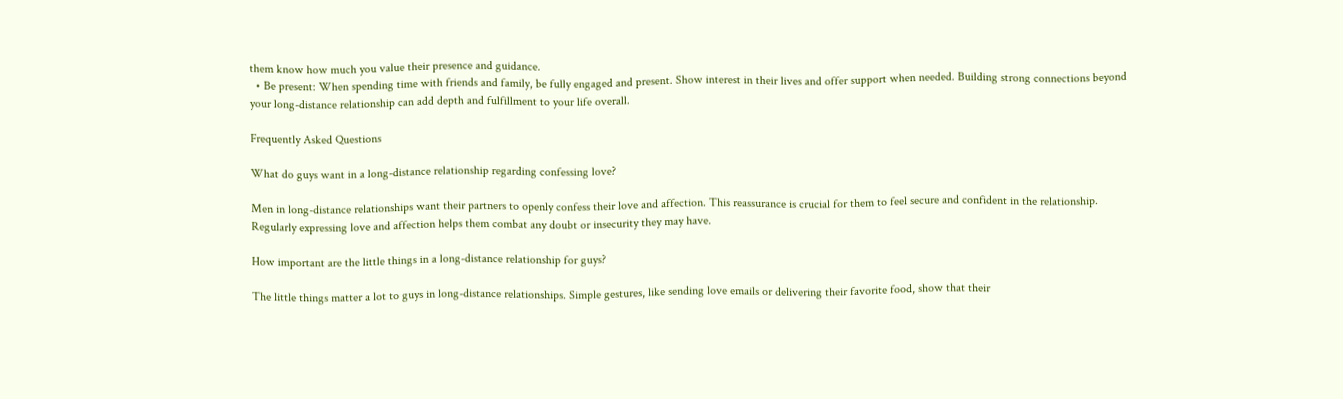them know how much you value their presence and guidance.
  • Be present: When spending time with friends and family, be fully engaged and present. Show interest in their lives and offer support when needed. Building strong connections beyond your long-distance relationship can add depth and fulfillment to your life overall.

Frequently Asked Questions

What do guys want in a long-distance relationship regarding confessing love?

Men in long-distance relationships want their partners to openly confess their love and affection. This reassurance is crucial for them to feel secure and confident in the relationship. Regularly expressing love and affection helps them combat any doubt or insecurity they may have.

How important are the little things in a long-distance relationship for guys?

The little things matter a lot to guys in long-distance relationships. Simple gestures, like sending love emails or delivering their favorite food, show that their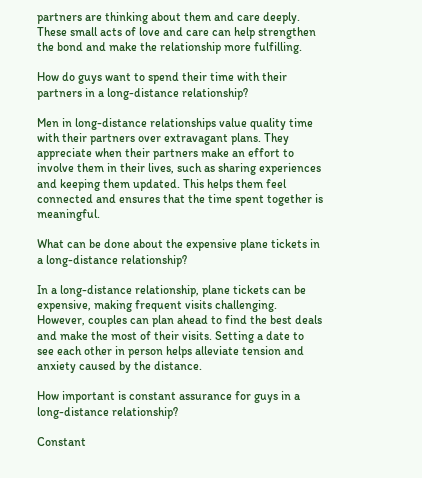partners are thinking about them and care deeply. These small acts of love and care can help strengthen the bond and make the relationship more fulfilling.

How do guys want to spend their time with their partners in a long-distance relationship?

Men in long-distance relationships value quality time with their partners over extravagant plans. They appreciate when their partners make an effort to involve them in their lives, such as sharing experiences and keeping them updated. This helps them feel connected and ensures that the time spent together is meaningful.

What can be done about the expensive plane tickets in a long-distance relationship?

In a long-distance relationship, plane tickets can be expensive, making frequent visits challenging. However, couples can plan ahead to find the best deals and make the most of their visits. Setting a date to see each other in person helps alleviate tension and anxiety caused by the distance.

How important is constant assurance for guys in a long-distance relationship?

Constant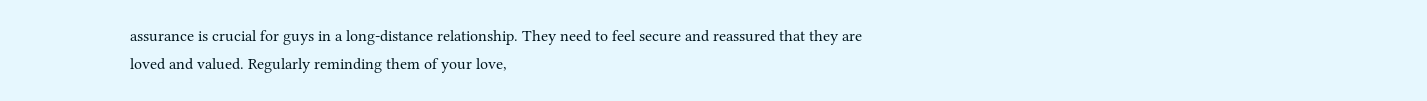assurance is crucial for guys in a long-distance relationship. They need to feel secure and reassured that they are loved and valued. Regularly reminding them of your love,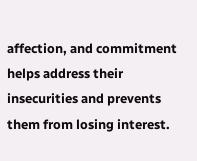affection, and commitment helps address their insecurities and prevents them from losing interest.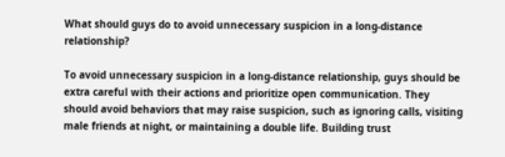What should guys do to avoid unnecessary suspicion in a long-distance relationship?

To avoid unnecessary suspicion in a long-distance relationship, guys should be extra careful with their actions and prioritize open communication. They should avoid behaviors that may raise suspicion, such as ignoring calls, visiting male friends at night, or maintaining a double life. Building trust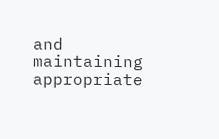and maintaining appropriate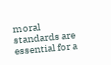moral standards are essential for a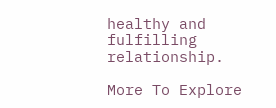healthy and fulfilling relationship.

More To Explore